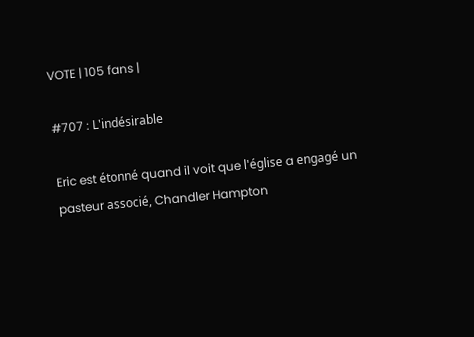VOTE | 105 fans |

#707 : L'indésirable

Eric est étonné quand il voit que l'église a engagé un pasteur associé, Chandler Hampton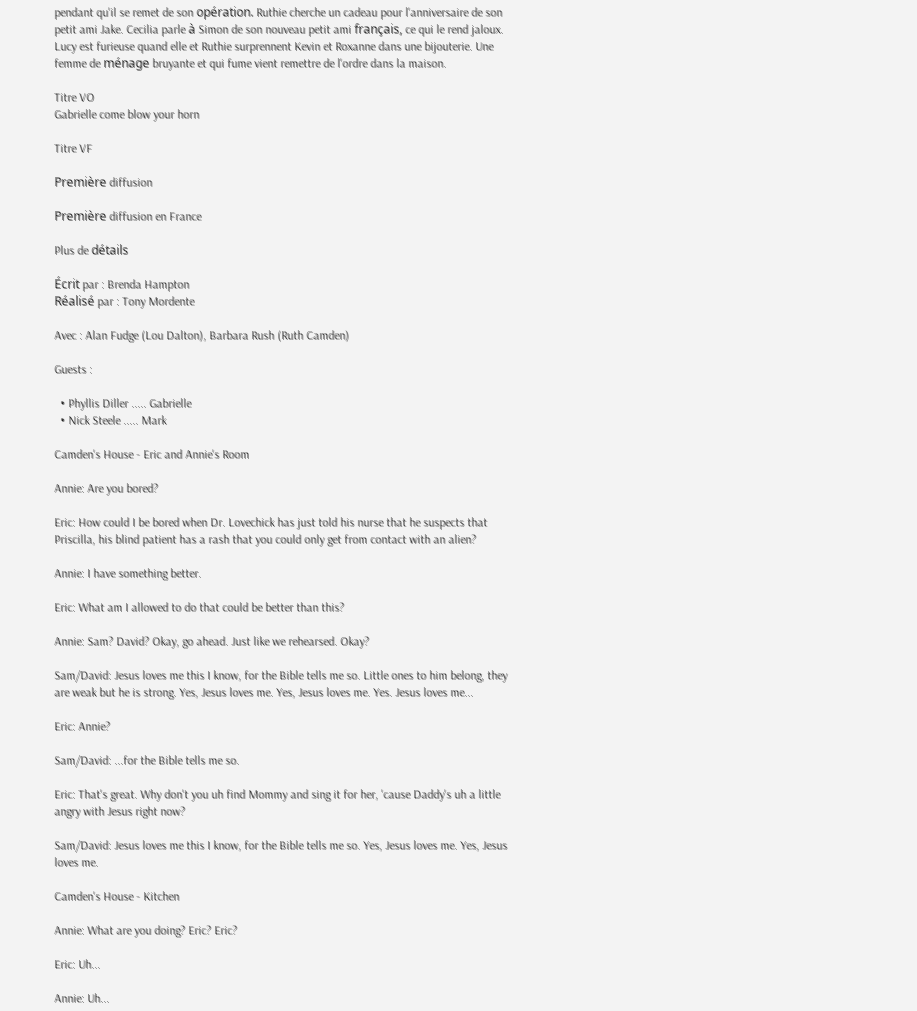pendant qu'il se remet de son opération. Ruthie cherche un cadeau pour l'anniversaire de son petit ami Jake. Cecilia parle à Simon de son nouveau petit ami français, ce qui le rend jaloux. Lucy est furieuse quand elle et Ruthie surprennent Kevin et Roxanne dans une bijouterie. Une femme de ménage bruyante et qui fume vient remettre de l'ordre dans la maison.

Titre VO
Gabrielle come blow your horn

Titre VF

Première diffusion

Première diffusion en France

Plus de détails

Écrit par : Brenda Hampton
Réalisé par : Tony Mordente

Avec : Alan Fudge (Lou Dalton), Barbara Rush (Ruth Camden)

Guests :

  • Phyllis Diller ..... Gabrielle
  • Nick Steele ..... Mark

Camden's House - Eric and Annie's Room

Annie: Are you bored?

Eric: How could I be bored when Dr. Lovechick has just told his nurse that he suspects that Priscilla, his blind patient has a rash that you could only get from contact with an alien?

Annie: I have something better.

Eric: What am I allowed to do that could be better than this?

Annie: Sam? David? Okay, go ahead. Just like we rehearsed. Okay?

Sam/David: Jesus loves me this I know, for the Bible tells me so. Little ones to him belong, they are weak but he is strong. Yes, Jesus loves me. Yes, Jesus loves me. Yes. Jesus loves me...

Eric: Annie?

Sam/David: ...for the Bible tells me so.

Eric: That's great. Why don't you uh find Mommy and sing it for her, 'cause Daddy's uh a little angry with Jesus right now?

Sam/David: Jesus loves me this I know, for the Bible tells me so. Yes, Jesus loves me. Yes, Jesus loves me.

Camden's House - Kitchen

Annie: What are you doing? Eric? Eric?

Eric: Uh...

Annie: Uh...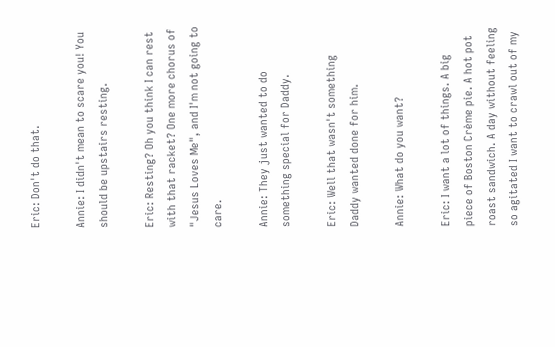Eric: Don't do that.

Annie: I didn't mean to scare you! You should be upstairs resting.

Eric: Resting? Oh you think I can rest with that racket? One more chorus of "Jesus Loves Me", and I'm not going to care.

Annie: They just wanted to do something special for Daddy.

Eric: Well that wasn't something Daddy wanted done for him.

Annie: What do you want?

Eric: I want a lot of things. A big piece of Boston Crème pie. A hot pot roast sandwich. A day without feeling so agitated I want to crawl out of my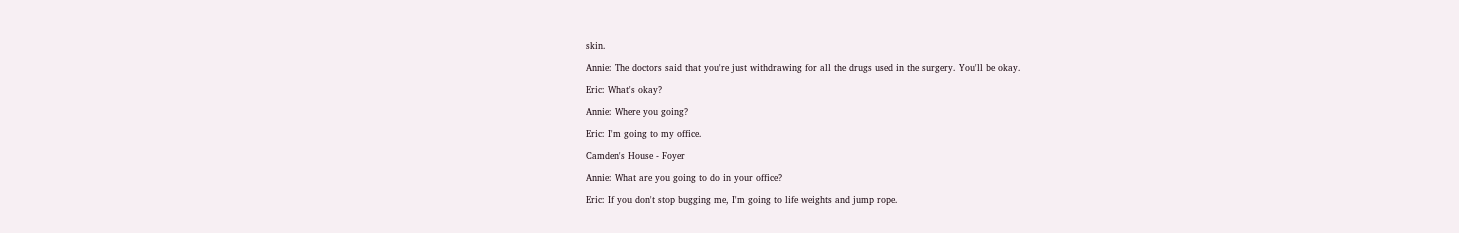skin.

Annie: The doctors said that you're just withdrawing for all the drugs used in the surgery. You'll be okay.

Eric: What's okay?

Annie: Where you going?

Eric: I'm going to my office.

Camden's House - Foyer

Annie: What are you going to do in your office?

Eric: If you don't stop bugging me, I'm going to life weights and jump rope.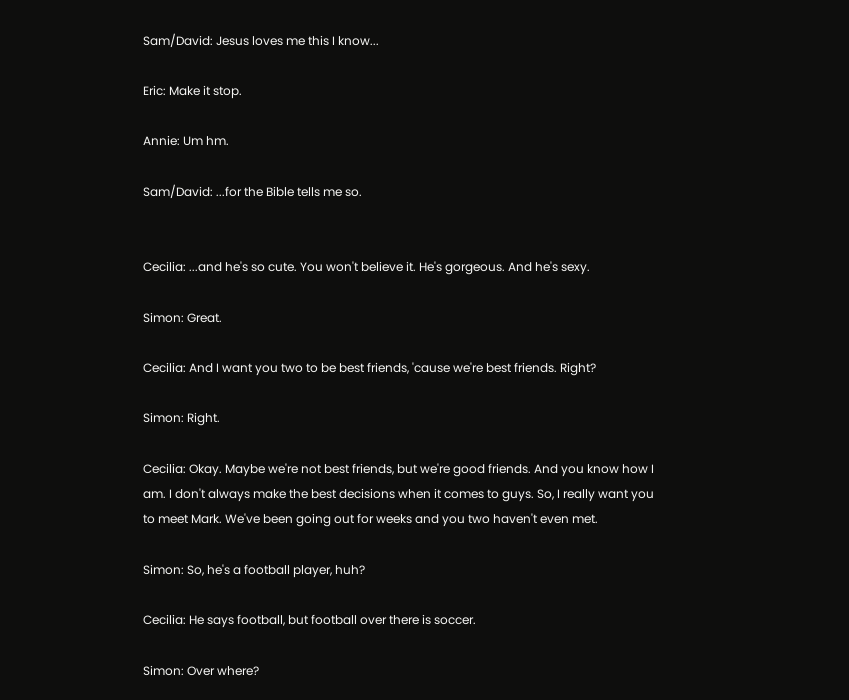Sam/David: Jesus loves me this I know...

Eric: Make it stop.

Annie: Um hm.

Sam/David: ...for the Bible tells me so.


Cecilia: ...and he's so cute. You won't believe it. He's gorgeous. And he's sexy.

Simon: Great.

Cecilia: And I want you two to be best friends, 'cause we're best friends. Right?

Simon: Right.

Cecilia: Okay. Maybe we're not best friends, but we're good friends. And you know how I am. I don't always make the best decisions when it comes to guys. So, I really want you to meet Mark. We've been going out for weeks and you two haven't even met.

Simon: So, he's a football player, huh?

Cecilia: He says football, but football over there is soccer.

Simon: Over where?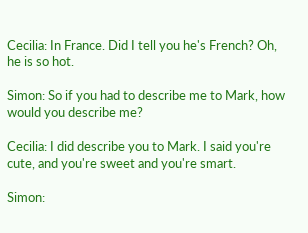Cecilia: In France. Did I tell you he's French? Oh, he is so hot.

Simon: So if you had to describe me to Mark, how would you describe me?

Cecilia: I did describe you to Mark. I said you're cute, and you're sweet and you're smart.

Simon: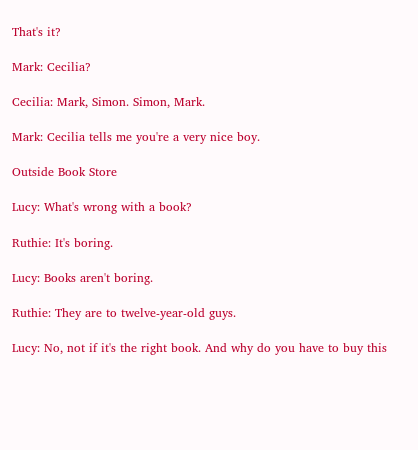That's it?

Mark: Cecilia?

Cecilia: Mark, Simon. Simon, Mark.

Mark: Cecilia tells me you're a very nice boy.

Outside Book Store

Lucy: What's wrong with a book?

Ruthie: It's boring.

Lucy: Books aren't boring.

Ruthie: They are to twelve-year-old guys.

Lucy: No, not if it's the right book. And why do you have to buy this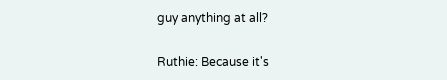guy anything at all?

Ruthie: Because it's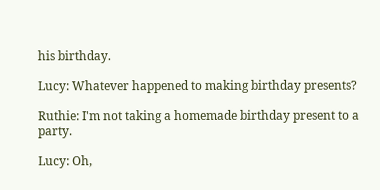his birthday.

Lucy: Whatever happened to making birthday presents?

Ruthie: I'm not taking a homemade birthday present to a party.

Lucy: Oh,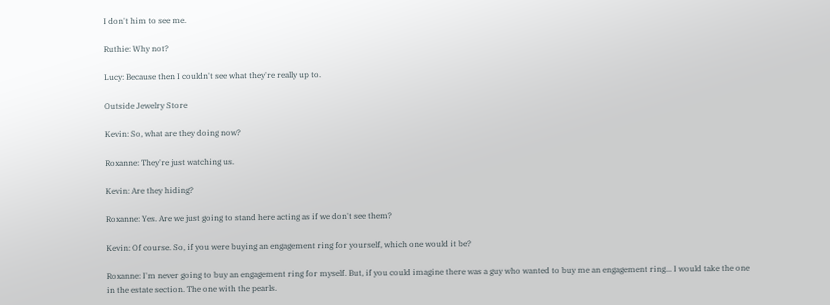I don't him to see me.

Ruthie: Why not?

Lucy: Because then I couldn't see what they're really up to.

Outside Jewelry Store

Kevin: So, what are they doing now?

Roxanne: They're just watching us.

Kevin: Are they hiding?

Roxanne: Yes. Are we just going to stand here acting as if we don't see them?

Kevin: Of course. So, if you were buying an engagement ring for yourself, which one would it be?

Roxanne: I'm never going to buy an engagement ring for myself. But, if you could imagine there was a guy who wanted to buy me an engagement ring... I would take the one in the estate section. The one with the pearls.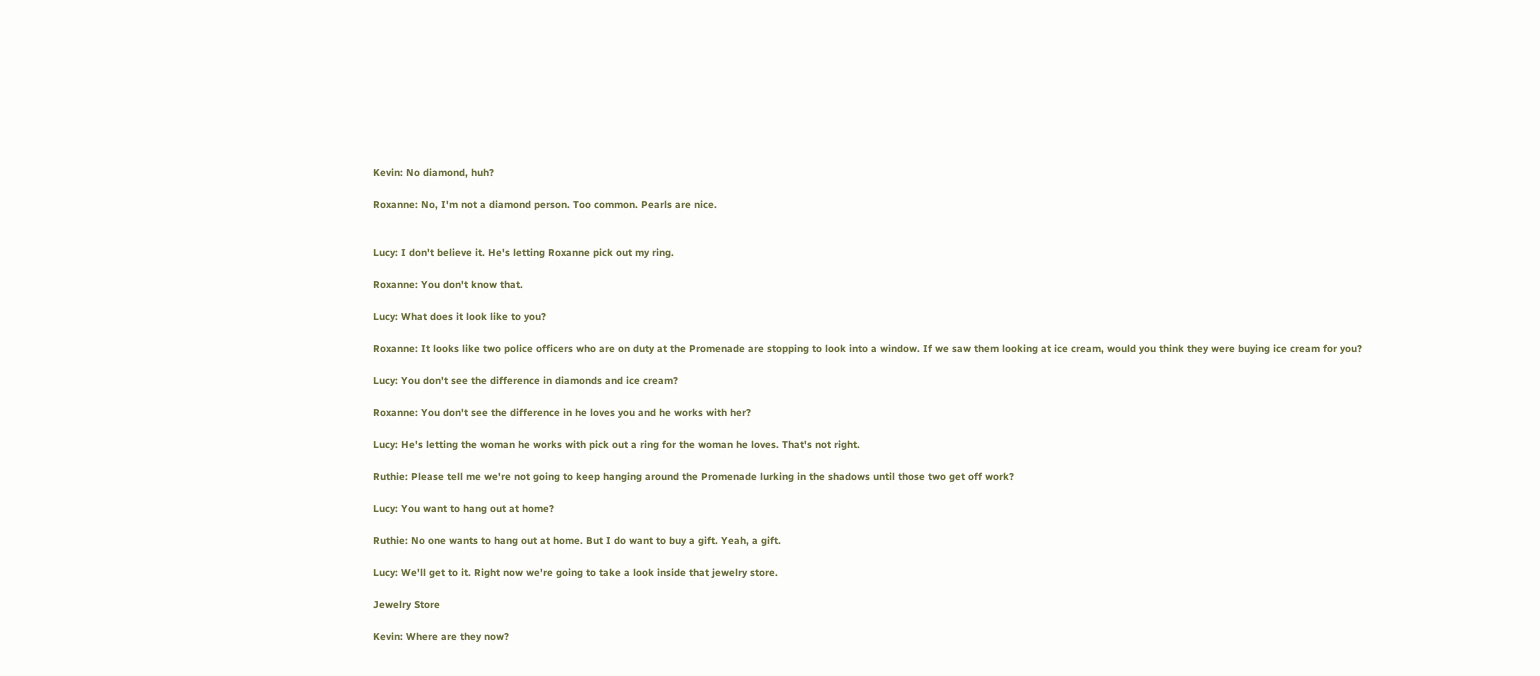Kevin: No diamond, huh?

Roxanne: No, I'm not a diamond person. Too common. Pearls are nice.


Lucy: I don't believe it. He's letting Roxanne pick out my ring.

Roxanne: You don't know that.

Lucy: What does it look like to you?

Roxanne: It looks like two police officers who are on duty at the Promenade are stopping to look into a window. If we saw them looking at ice cream, would you think they were buying ice cream for you?

Lucy: You don't see the difference in diamonds and ice cream?

Roxanne: You don't see the difference in he loves you and he works with her?

Lucy: He's letting the woman he works with pick out a ring for the woman he loves. That's not right.

Ruthie: Please tell me we're not going to keep hanging around the Promenade lurking in the shadows until those two get off work?

Lucy: You want to hang out at home?

Ruthie: No one wants to hang out at home. But I do want to buy a gift. Yeah, a gift.

Lucy: We'll get to it. Right now we're going to take a look inside that jewelry store.

Jewelry Store

Kevin: Where are they now?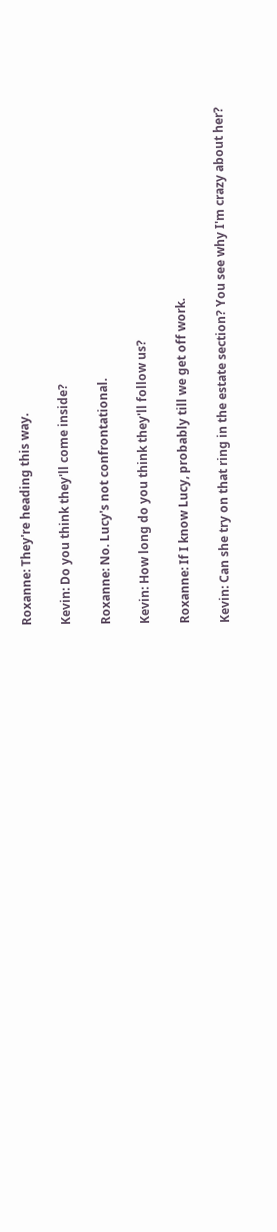Roxanne: They're heading this way.

Kevin: Do you think they'll come inside?

Roxanne: No. Lucy's not confrontational.

Kevin: How long do you think they'll follow us?

Roxanne: If I know Lucy, probably till we get off work.

Kevin: Can she try on that ring in the estate section? You see why I'm crazy about her?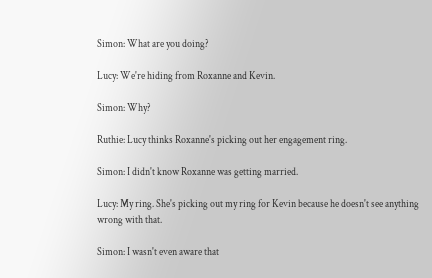Simon: What are you doing?

Lucy: We're hiding from Roxanne and Kevin.

Simon: Why?

Ruthie: Lucy thinks Roxanne's picking out her engagement ring.

Simon: I didn't know Roxanne was getting married.

Lucy: My ring. She's picking out my ring for Kevin because he doesn't see anything wrong with that.

Simon: I wasn't even aware that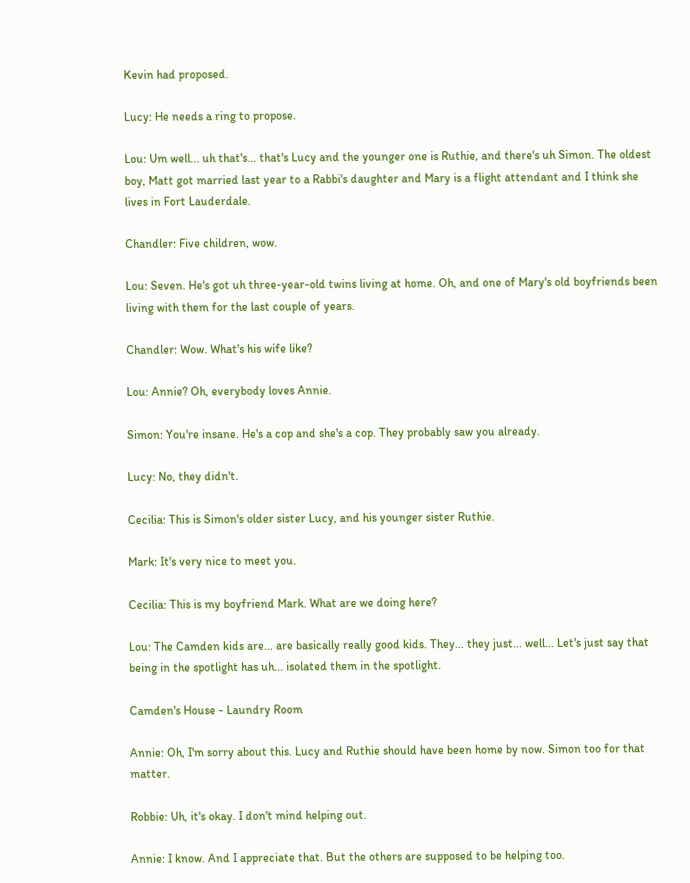Kevin had proposed.

Lucy: He needs a ring to propose.

Lou: Um well... uh that's... that's Lucy and the younger one is Ruthie, and there's uh Simon. The oldest boy, Matt got married last year to a Rabbi's daughter and Mary is a flight attendant and I think she lives in Fort Lauderdale.

Chandler: Five children, wow.

Lou: Seven. He's got uh three-year-old twins living at home. Oh, and one of Mary's old boyfriends been living with them for the last couple of years.

Chandler: Wow. What's his wife like?

Lou: Annie? Oh, everybody loves Annie.

Simon: You're insane. He's a cop and she's a cop. They probably saw you already.

Lucy: No, they didn't.

Cecilia: This is Simon's older sister Lucy, and his younger sister Ruthie.

Mark: It's very nice to meet you.

Cecilia: This is my boyfriend Mark. What are we doing here?

Lou: The Camden kids are... are basically really good kids. They... they just... well... Let's just say that being in the spotlight has uh... isolated them in the spotlight.

Camden's House - Laundry Room

Annie: Oh, I'm sorry about this. Lucy and Ruthie should have been home by now. Simon too for that matter.

Robbie: Uh, it's okay. I don't mind helping out.

Annie: I know. And I appreciate that. But the others are supposed to be helping too.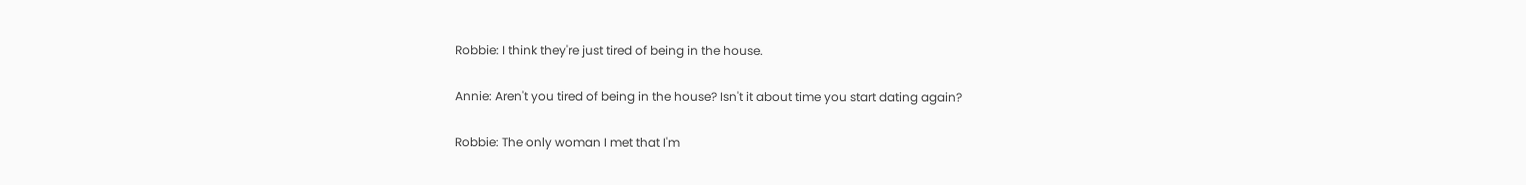Robbie: I think they're just tired of being in the house.

Annie: Aren't you tired of being in the house? Isn't it about time you start dating again?

Robbie: The only woman I met that I'm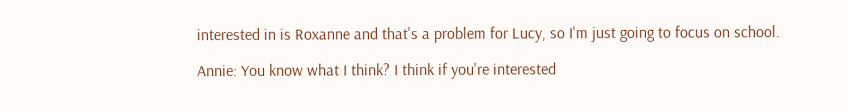interested in is Roxanne and that's a problem for Lucy, so I'm just going to focus on school.

Annie: You know what I think? I think if you're interested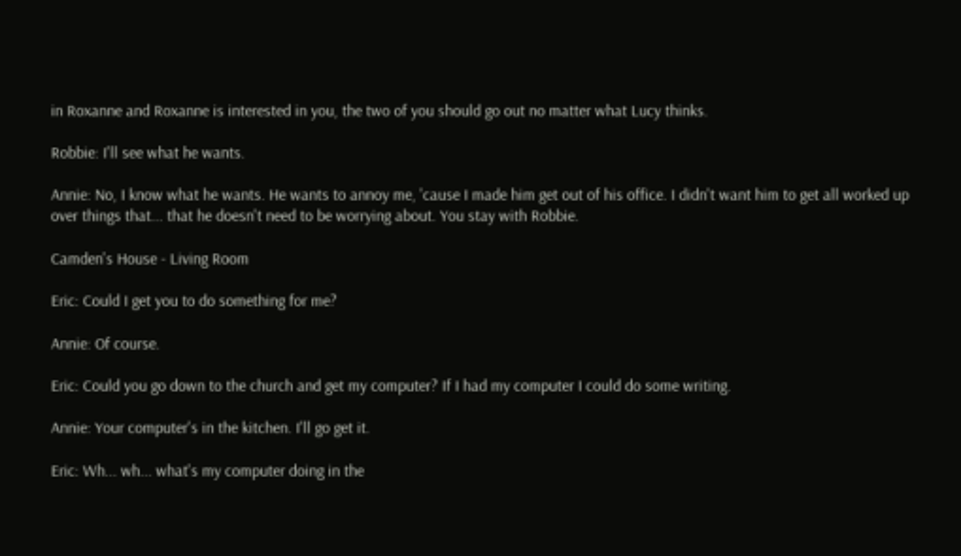in Roxanne and Roxanne is interested in you, the two of you should go out no matter what Lucy thinks.

Robbie: I'll see what he wants.

Annie: No, I know what he wants. He wants to annoy me, 'cause I made him get out of his office. I didn't want him to get all worked up over things that... that he doesn't need to be worrying about. You stay with Robbie.

Camden's House - Living Room

Eric: Could I get you to do something for me?

Annie: Of course.

Eric: Could you go down to the church and get my computer? If I had my computer I could do some writing.

Annie: Your computer's in the kitchen. I'll go get it.

Eric: Wh... wh... what's my computer doing in the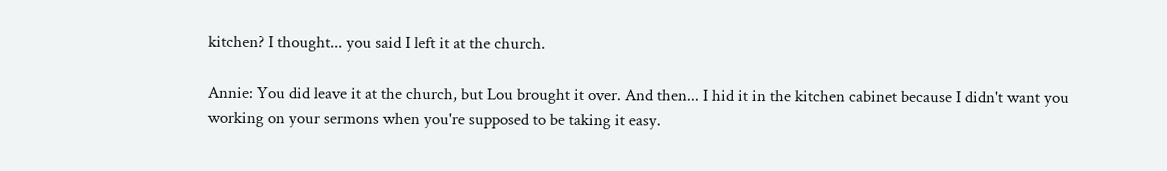kitchen? I thought... you said I left it at the church.

Annie: You did leave it at the church, but Lou brought it over. And then... I hid it in the kitchen cabinet because I didn't want you working on your sermons when you're supposed to be taking it easy.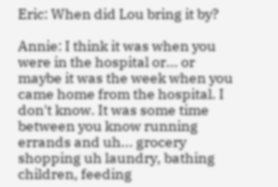Eric: When did Lou bring it by?

Annie: I think it was when you were in the hospital or... or maybe it was the week when you came home from the hospital. I don't know. It was some time between you know running errands and uh... grocery shopping uh laundry, bathing children, feeding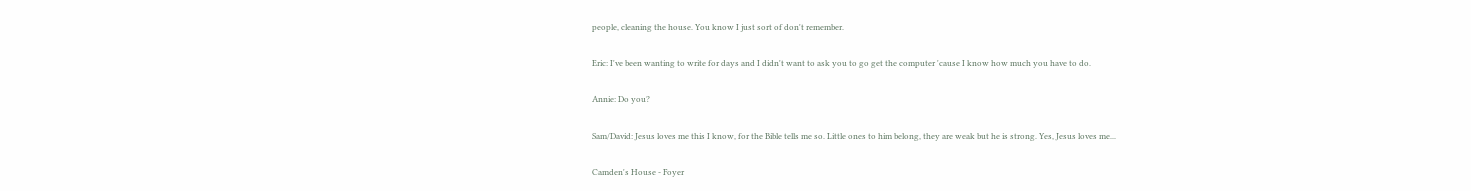people, cleaning the house. You know I just sort of don't remember.

Eric: I've been wanting to write for days and I didn't want to ask you to go get the computer 'cause I know how much you have to do.

Annie: Do you?

Sam/David: Jesus loves me this I know, for the Bible tells me so. Little ones to him belong, they are weak but he is strong. Yes, Jesus loves me...

Camden's House - Foyer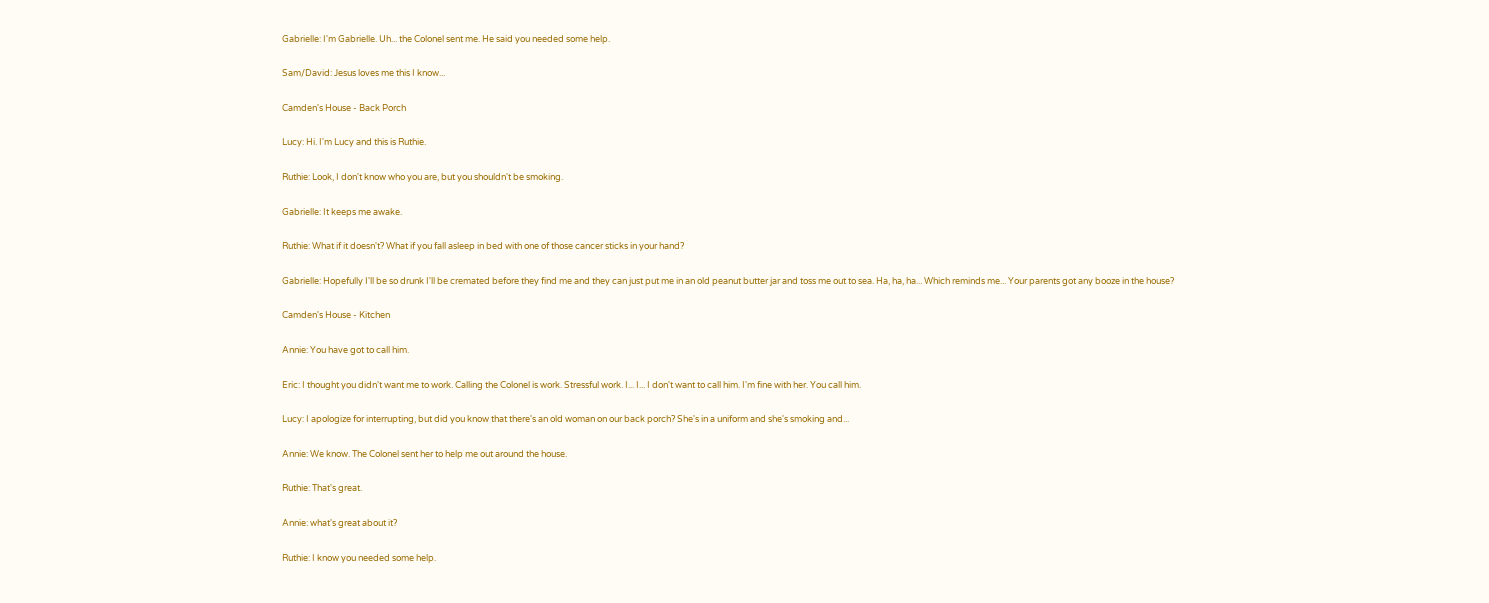Gabrielle: I'm Gabrielle. Uh... the Colonel sent me. He said you needed some help.

Sam/David: Jesus loves me this I know...

Camden's House - Back Porch

Lucy: Hi. I'm Lucy and this is Ruthie.

Ruthie: Look, I don't know who you are, but you shouldn't be smoking.

Gabrielle: It keeps me awake.

Ruthie: What if it doesn't? What if you fall asleep in bed with one of those cancer sticks in your hand?

Gabrielle: Hopefully I'll be so drunk I'll be cremated before they find me and they can just put me in an old peanut butter jar and toss me out to sea. Ha, ha, ha... Which reminds me... Your parents got any booze in the house?

Camden's House - Kitchen

Annie: You have got to call him.

Eric: I thought you didn't want me to work. Calling the Colonel is work. Stressful work. I... I... I don't want to call him. I'm fine with her. You call him.

Lucy: I apologize for interrupting, but did you know that there's an old woman on our back porch? She's in a uniform and she's smoking and...

Annie: We know. The Colonel sent her to help me out around the house.

Ruthie: That's great.

Annie: what's great about it?

Ruthie: I know you needed some help.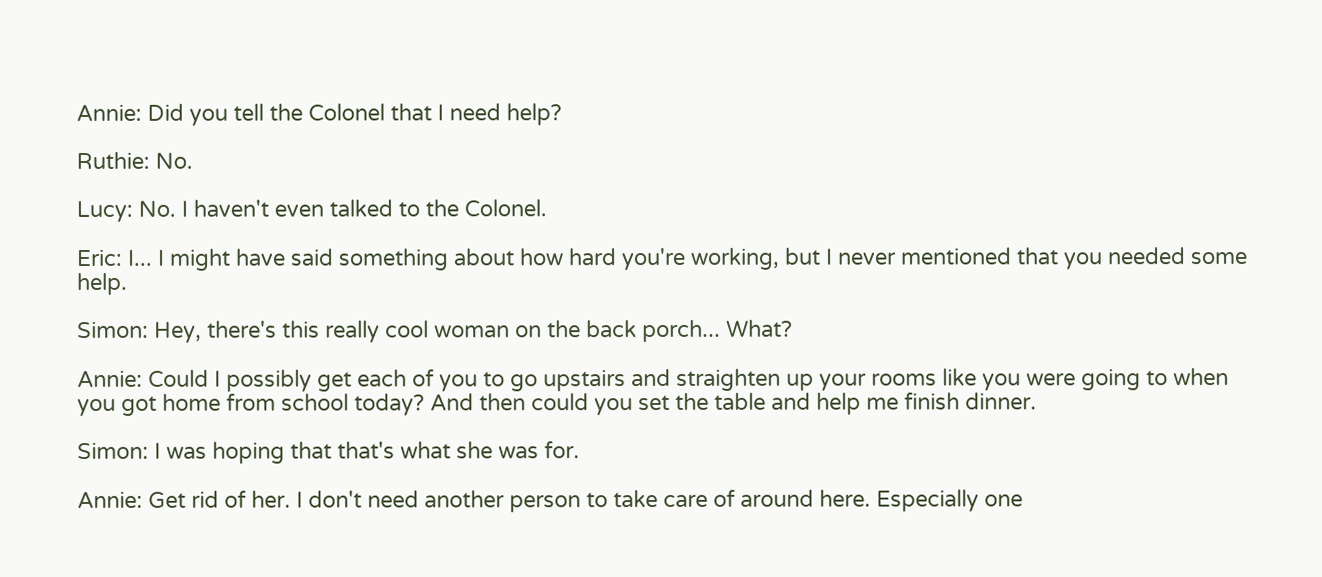Annie: Did you tell the Colonel that I need help?

Ruthie: No.

Lucy: No. I haven't even talked to the Colonel.

Eric: I... I might have said something about how hard you're working, but I never mentioned that you needed some help.

Simon: Hey, there's this really cool woman on the back porch... What?

Annie: Could I possibly get each of you to go upstairs and straighten up your rooms like you were going to when you got home from school today? And then could you set the table and help me finish dinner.

Simon: I was hoping that that's what she was for.

Annie: Get rid of her. I don't need another person to take care of around here. Especially one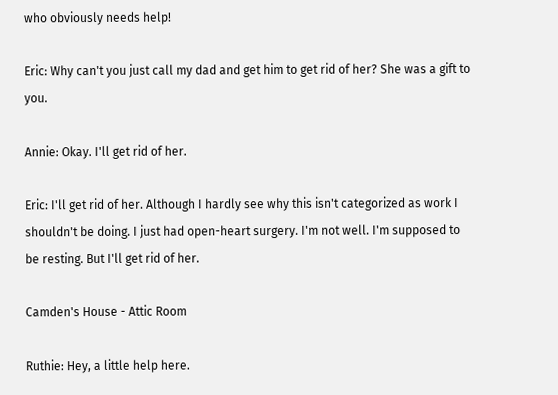who obviously needs help!

Eric: Why can't you just call my dad and get him to get rid of her? She was a gift to you.

Annie: Okay. I'll get rid of her.

Eric: I'll get rid of her. Although I hardly see why this isn't categorized as work I shouldn't be doing. I just had open-heart surgery. I'm not well. I'm supposed to be resting. But I'll get rid of her.

Camden's House - Attic Room

Ruthie: Hey, a little help here.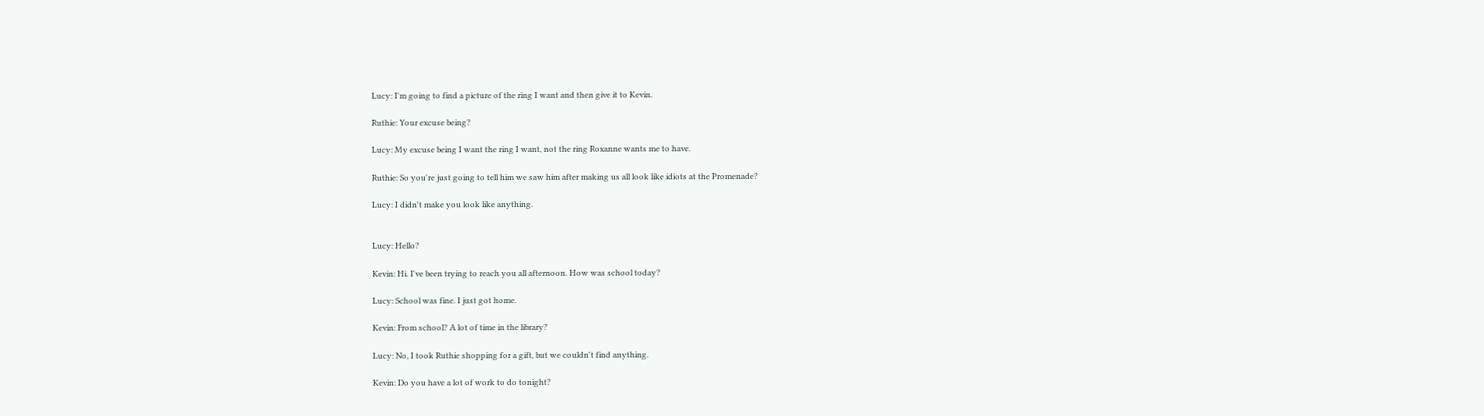Lucy: I'm going to find a picture of the ring I want and then give it to Kevin.

Ruthie: Your excuse being?

Lucy: My excuse being I want the ring I want, not the ring Roxanne wants me to have.

Ruthie: So you're just going to tell him we saw him after making us all look like idiots at the Promenade?

Lucy: I didn't make you look like anything.


Lucy: Hello?

Kevin: Hi. I've been trying to reach you all afternoon. How was school today?

Lucy: School was fine. I just got home.

Kevin: From school? A lot of time in the library?

Lucy: No, I took Ruthie shopping for a gift, but we couldn't find anything.

Kevin: Do you have a lot of work to do tonight?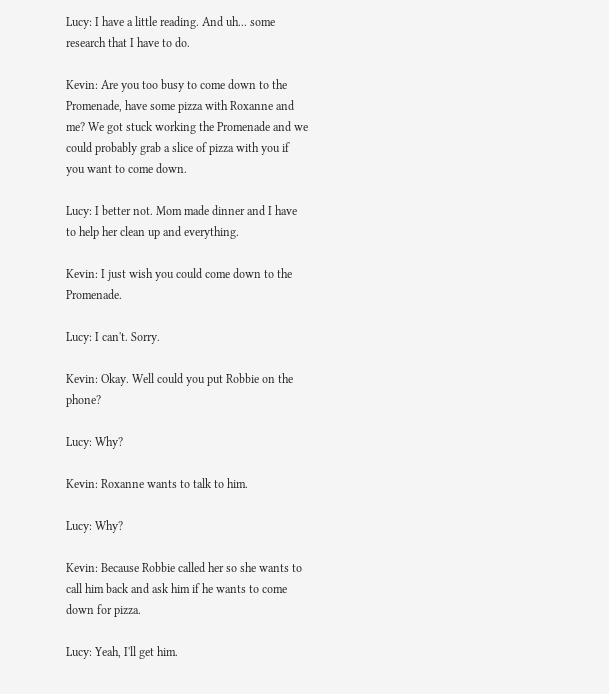Lucy: I have a little reading. And uh... some research that I have to do.

Kevin: Are you too busy to come down to the Promenade, have some pizza with Roxanne and me? We got stuck working the Promenade and we could probably grab a slice of pizza with you if you want to come down.

Lucy: I better not. Mom made dinner and I have to help her clean up and everything.

Kevin: I just wish you could come down to the Promenade.

Lucy: I can't. Sorry.

Kevin: Okay. Well could you put Robbie on the phone?

Lucy: Why?

Kevin: Roxanne wants to talk to him.

Lucy: Why?

Kevin: Because Robbie called her so she wants to call him back and ask him if he wants to come down for pizza.

Lucy: Yeah, I'll get him.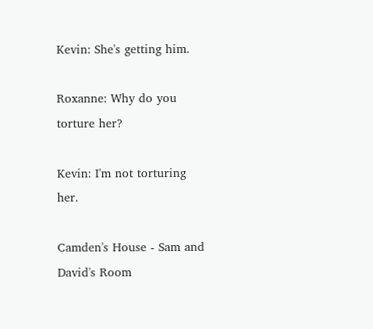Kevin: She's getting him.

Roxanne: Why do you torture her?

Kevin: I'm not torturing her.

Camden's House - Sam and David's Room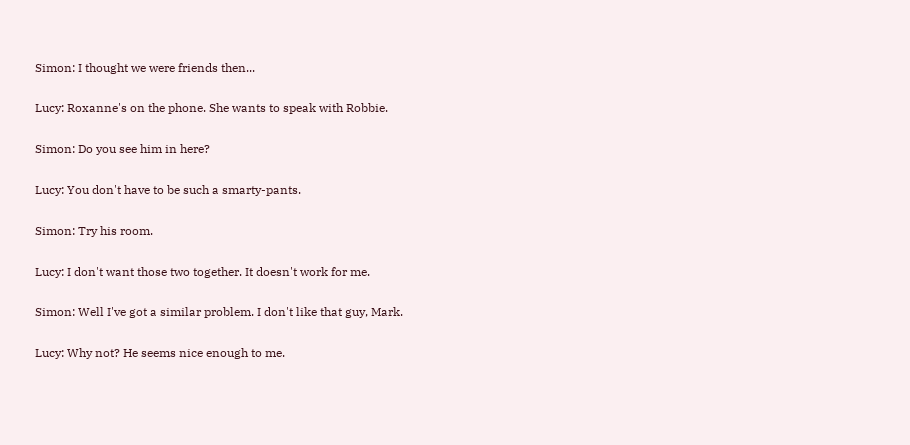Simon: I thought we were friends then...

Lucy: Roxanne's on the phone. She wants to speak with Robbie.

Simon: Do you see him in here?

Lucy: You don't have to be such a smarty-pants.

Simon: Try his room.

Lucy: I don't want those two together. It doesn't work for me.

Simon: Well I've got a similar problem. I don't like that guy, Mark.

Lucy: Why not? He seems nice enough to me.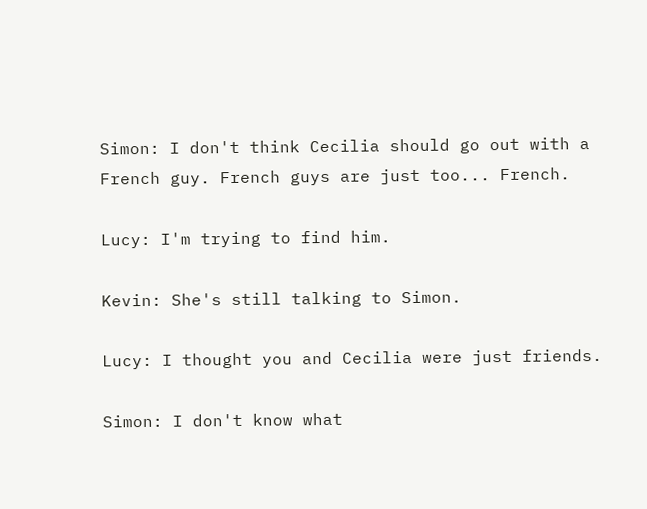Simon: I don't think Cecilia should go out with a French guy. French guys are just too... French.

Lucy: I'm trying to find him.

Kevin: She's still talking to Simon.

Lucy: I thought you and Cecilia were just friends.

Simon: I don't know what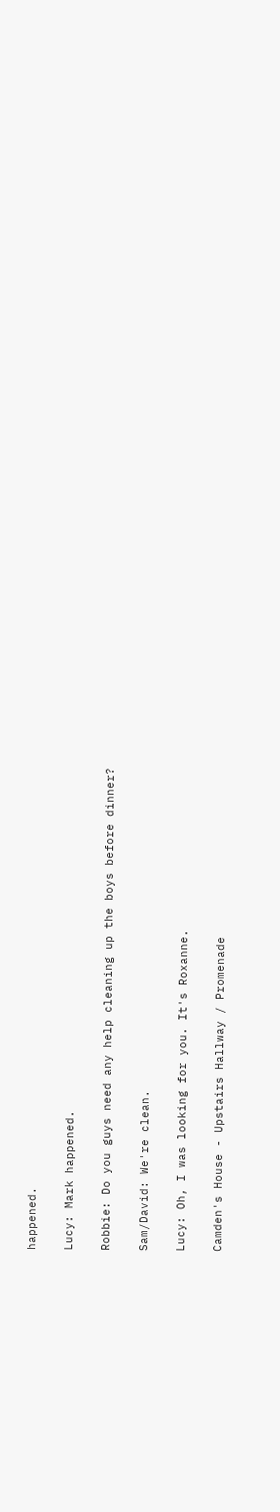happened.

Lucy: Mark happened.

Robbie: Do you guys need any help cleaning up the boys before dinner?

Sam/David: We're clean.

Lucy: Oh, I was looking for you. It's Roxanne.

Camden's House - Upstairs Hallway / Promenade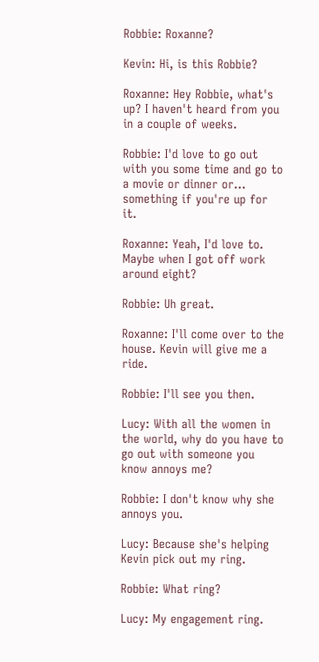Robbie: Roxanne?

Kevin: Hi, is this Robbie?

Roxanne: Hey Robbie, what's up? I haven't heard from you in a couple of weeks.

Robbie: I'd love to go out with you some time and go to a movie or dinner or... something if you're up for it.

Roxanne: Yeah, I'd love to. Maybe when I got off work around eight?

Robbie: Uh great.

Roxanne: I'll come over to the house. Kevin will give me a ride.

Robbie: I'll see you then.

Lucy: With all the women in the world, why do you have to go out with someone you know annoys me?

Robbie: I don't know why she annoys you.

Lucy: Because she's helping Kevin pick out my ring.

Robbie: What ring?

Lucy: My engagement ring.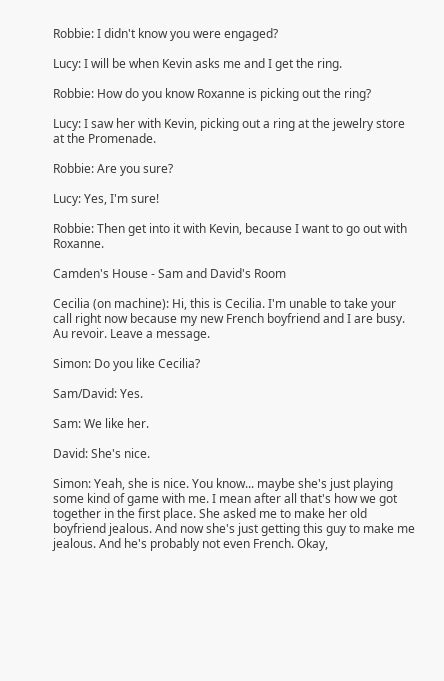Robbie: I didn't know you were engaged?

Lucy: I will be when Kevin asks me and I get the ring.

Robbie: How do you know Roxanne is picking out the ring?

Lucy: I saw her with Kevin, picking out a ring at the jewelry store at the Promenade.

Robbie: Are you sure?

Lucy: Yes, I'm sure!

Robbie: Then get into it with Kevin, because I want to go out with Roxanne.

Camden's House - Sam and David's Room

Cecilia (on machine): Hi, this is Cecilia. I'm unable to take your call right now because my new French boyfriend and I are busy. Au revoir. Leave a message.

Simon: Do you like Cecilia?

Sam/David: Yes.

Sam: We like her.

David: She's nice.

Simon: Yeah, she is nice. You know... maybe she's just playing some kind of game with me. I mean after all that's how we got together in the first place. She asked me to make her old boyfriend jealous. And now she's just getting this guy to make me jealous. And he's probably not even French. Okay,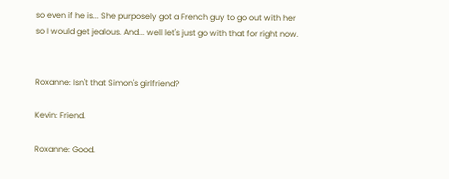so even if he is... She purposely got a French guy to go out with her so I would get jealous. And... well let's just go with that for right now.


Roxanne: Isn't that Simon's girlfriend?

Kevin: Friend.

Roxanne: Good.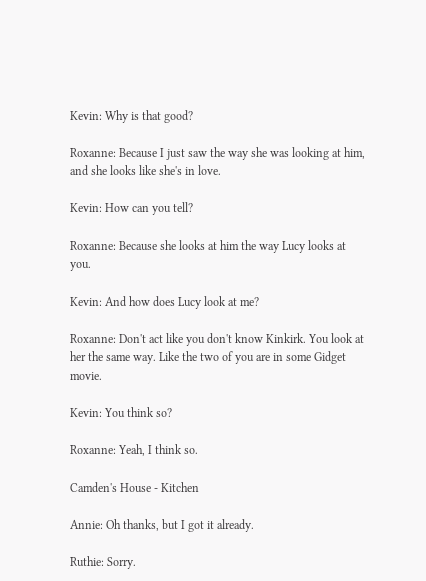Kevin: Why is that good?

Roxanne: Because I just saw the way she was looking at him, and she looks like she's in love.

Kevin: How can you tell?

Roxanne: Because she looks at him the way Lucy looks at you.

Kevin: And how does Lucy look at me?

Roxanne: Don't act like you don't know Kinkirk. You look at her the same way. Like the two of you are in some Gidget movie.

Kevin: You think so?

Roxanne: Yeah, I think so.

Camden's House - Kitchen

Annie: Oh thanks, but I got it already.

Ruthie: Sorry.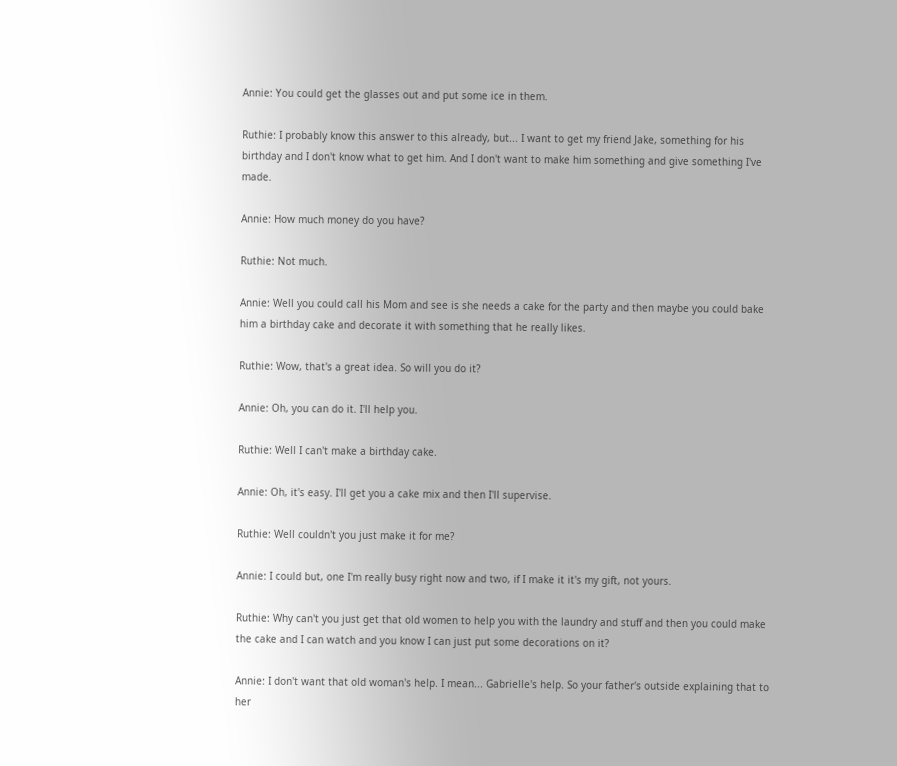Annie: You could get the glasses out and put some ice in them.

Ruthie: I probably know this answer to this already, but... I want to get my friend Jake, something for his birthday and I don't know what to get him. And I don't want to make him something and give something I've made.

Annie: How much money do you have?

Ruthie: Not much.

Annie: Well you could call his Mom and see is she needs a cake for the party and then maybe you could bake him a birthday cake and decorate it with something that he really likes.

Ruthie: Wow, that's a great idea. So will you do it?

Annie: Oh, you can do it. I'll help you.

Ruthie: Well I can't make a birthday cake.

Annie: Oh, it's easy. I'll get you a cake mix and then I'll supervise.

Ruthie: Well couldn't you just make it for me?

Annie: I could but, one I'm really busy right now and two, if I make it it's my gift, not yours.

Ruthie: Why can't you just get that old women to help you with the laundry and stuff and then you could make the cake and I can watch and you know I can just put some decorations on it?

Annie: I don't want that old woman's help. I mean... Gabrielle's help. So your father's outside explaining that to her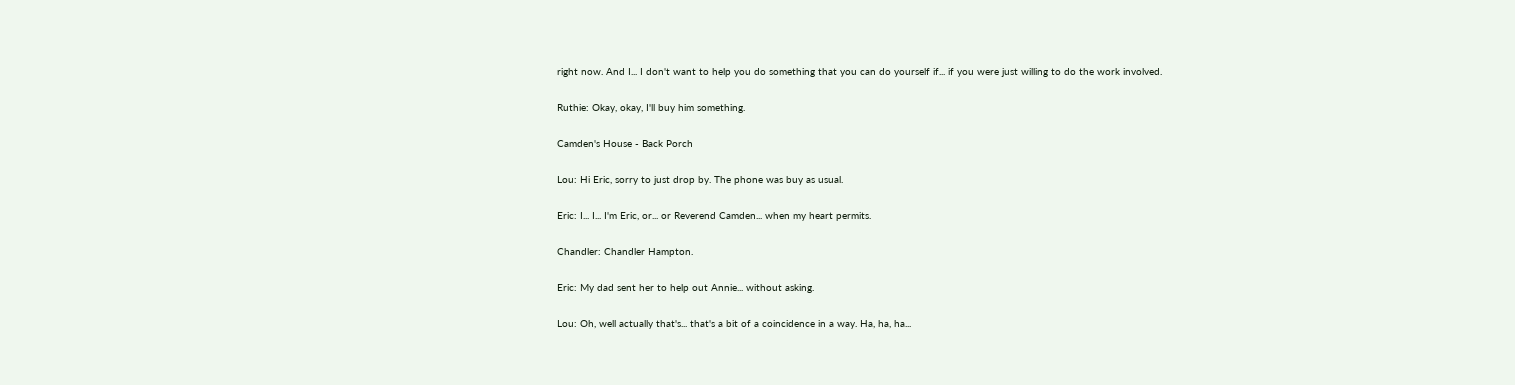right now. And I... I don't want to help you do something that you can do yourself if... if you were just willing to do the work involved.

Ruthie: Okay, okay, I'll buy him something.

Camden's House - Back Porch

Lou: Hi Eric, sorry to just drop by. The phone was buy as usual.

Eric: I... I... I'm Eric, or... or Reverend Camden... when my heart permits.

Chandler: Chandler Hampton.

Eric: My dad sent her to help out Annie... without asking.

Lou: Oh, well actually that's... that's a bit of a coincidence in a way. Ha, ha, ha...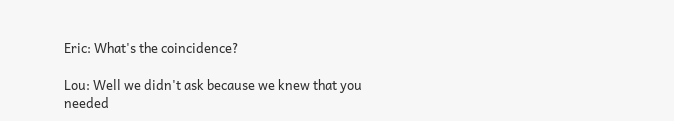Eric: What's the coincidence?

Lou: Well we didn't ask because we knew that you needed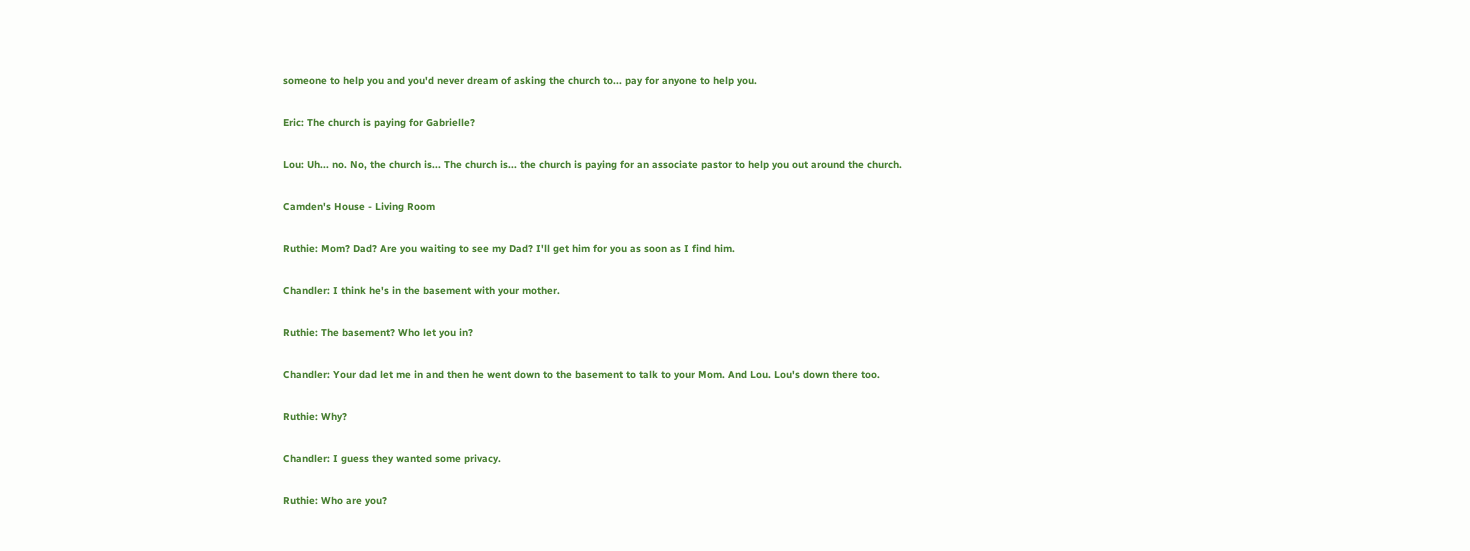someone to help you and you'd never dream of asking the church to... pay for anyone to help you.

Eric: The church is paying for Gabrielle?

Lou: Uh... no. No, the church is... The church is... the church is paying for an associate pastor to help you out around the church.

Camden's House - Living Room

Ruthie: Mom? Dad? Are you waiting to see my Dad? I'll get him for you as soon as I find him.

Chandler: I think he's in the basement with your mother.

Ruthie: The basement? Who let you in?

Chandler: Your dad let me in and then he went down to the basement to talk to your Mom. And Lou. Lou's down there too.

Ruthie: Why?

Chandler: I guess they wanted some privacy.

Ruthie: Who are you?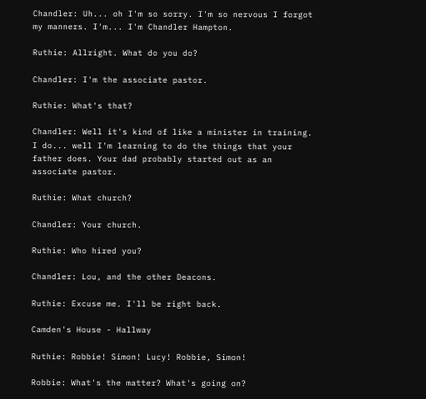Chandler: Uh... oh I'm so sorry. I'm so nervous I forgot my manners. I'm... I'm Chandler Hampton.

Ruthie: Allright. What do you do?

Chandler: I'm the associate pastor.

Ruthie: What's that?

Chandler: Well it's kind of like a minister in training. I do... well I'm learning to do the things that your father does. Your dad probably started out as an associate pastor.

Ruthie: What church?

Chandler: Your church.

Ruthie: Who hired you?

Chandler: Lou, and the other Deacons.

Ruthie: Excuse me. I'll be right back.

Camden's House - Hallway

Ruthie: Robbie! Simon! Lucy! Robbie, Simon!

Robbie: What's the matter? What's going on?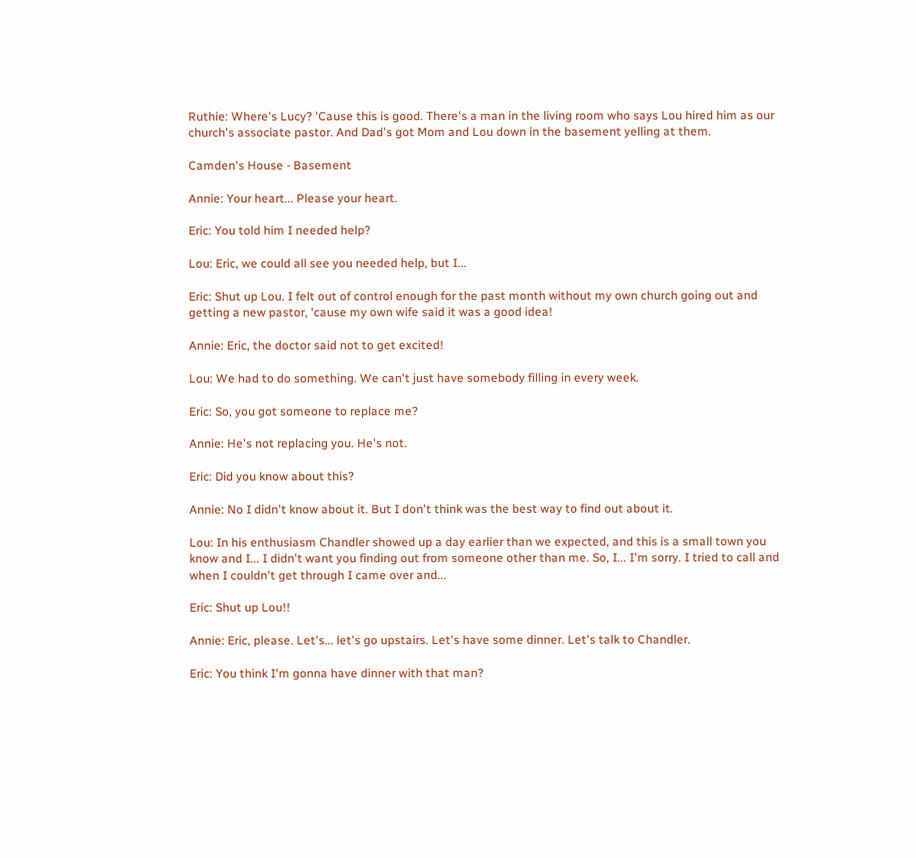Ruthie: Where's Lucy? 'Cause this is good. There's a man in the living room who says Lou hired him as our church's associate pastor. And Dad's got Mom and Lou down in the basement yelling at them.

Camden's House - Basement

Annie: Your heart... Please your heart.

Eric: You told him I needed help?

Lou: Eric, we could all see you needed help, but I...

Eric: Shut up Lou. I felt out of control enough for the past month without my own church going out and getting a new pastor, 'cause my own wife said it was a good idea!

Annie: Eric, the doctor said not to get excited!

Lou: We had to do something. We can't just have somebody filling in every week.

Eric: So, you got someone to replace me?

Annie: He's not replacing you. He's not.

Eric: Did you know about this?

Annie: No I didn't know about it. But I don't think was the best way to find out about it.

Lou: In his enthusiasm Chandler showed up a day earlier than we expected, and this is a small town you know and I... I didn't want you finding out from someone other than me. So, I... I'm sorry. I tried to call and when I couldn't get through I came over and...

Eric: Shut up Lou!!

Annie: Eric, please. Let's... let's go upstairs. Let's have some dinner. Let's talk to Chandler.

Eric: You think I'm gonna have dinner with that man?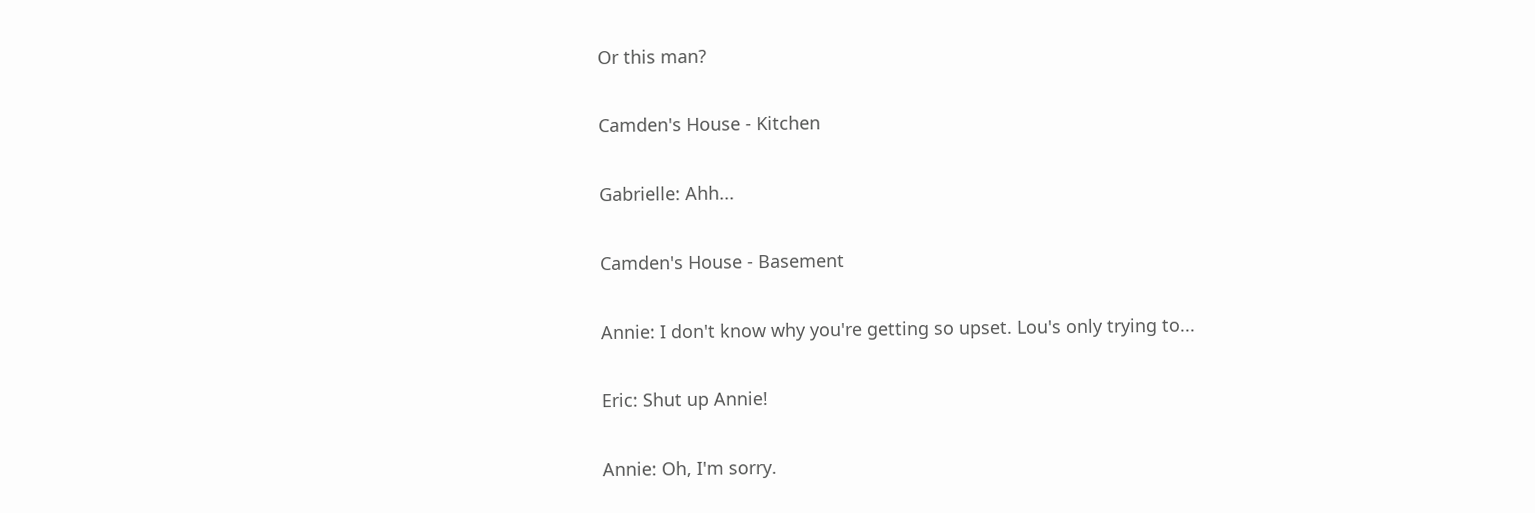Or this man?

Camden's House - Kitchen

Gabrielle: Ahh...

Camden's House - Basement

Annie: I don't know why you're getting so upset. Lou's only trying to...

Eric: Shut up Annie!

Annie: Oh, I'm sorry.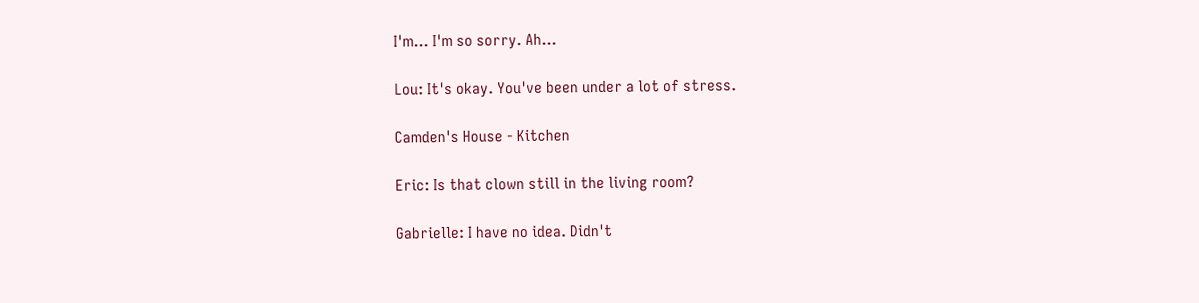I'm... I'm so sorry. Ah...

Lou: It's okay. You've been under a lot of stress.

Camden's House - Kitchen

Eric: Is that clown still in the living room?

Gabrielle: I have no idea. Didn't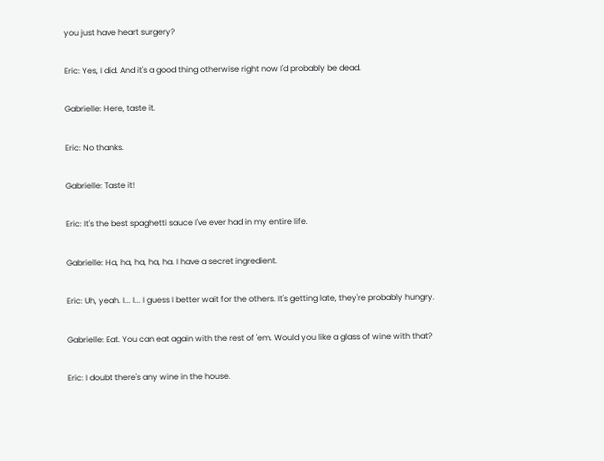you just have heart surgery?

Eric: Yes, I did. And it's a good thing otherwise right now I'd probably be dead.

Gabrielle: Here, taste it.

Eric: No thanks.

Gabrielle: Taste it!

Eric: It's the best spaghetti sauce I've ever had in my entire life.

Gabrielle: Ha, ha, ha, ha, ha. I have a secret ingredient.

Eric: Uh, yeah. I... I... I guess I better wait for the others. It's getting late, they're probably hungry.

Gabrielle: Eat. You can eat again with the rest of 'em. Would you like a glass of wine with that?

Eric: I doubt there's any wine in the house.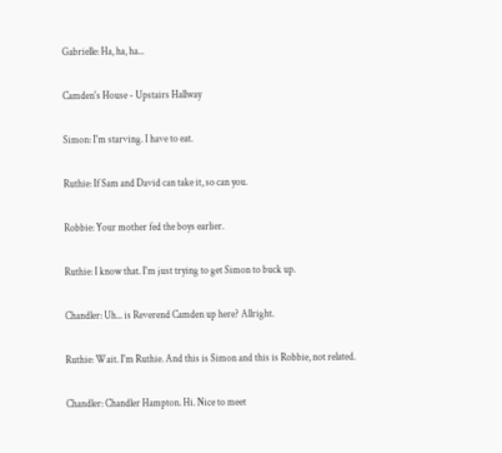Gabrielle: Ha, ha, ha...

Camden's House - Upstairs Hallway

Simon: I'm starving. I have to eat.

Ruthie: If Sam and David can take it, so can you.

Robbie: Your mother fed the boys earlier.

Ruthie: I know that. I'm just trying to get Simon to buck up.

Chandler: Uh... is Reverend Camden up here? Allright.

Ruthie: Wait. I'm Ruthie. And this is Simon and this is Robbie, not related.

Chandler: Chandler Hampton. Hi. Nice to meet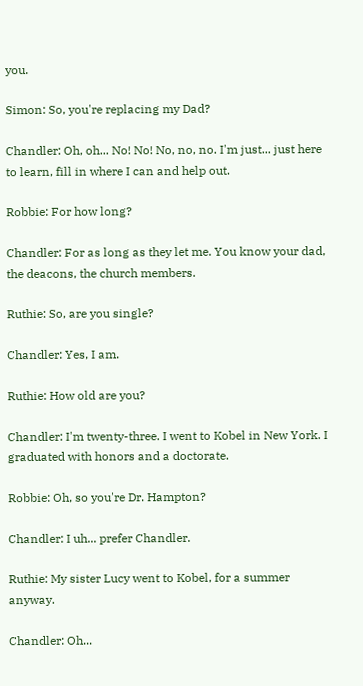you.

Simon: So, you're replacing my Dad?

Chandler: Oh, oh... No! No! No, no, no. I'm just... just here to learn, fill in where I can and help out.

Robbie: For how long?

Chandler: For as long as they let me. You know your dad, the deacons, the church members.

Ruthie: So, are you single?

Chandler: Yes, I am.

Ruthie: How old are you?

Chandler: I'm twenty-three. I went to Kobel in New York. I graduated with honors and a doctorate.

Robbie: Oh, so you're Dr. Hampton?

Chandler: I uh... prefer Chandler.

Ruthie: My sister Lucy went to Kobel, for a summer anyway.

Chandler: Oh...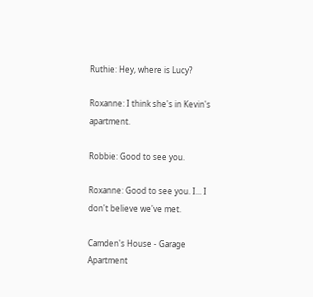Ruthie: Hey, where is Lucy?

Roxanne: I think she's in Kevin's apartment.

Robbie: Good to see you.

Roxanne: Good to see you. I... I don't believe we've met.

Camden's House - Garage Apartment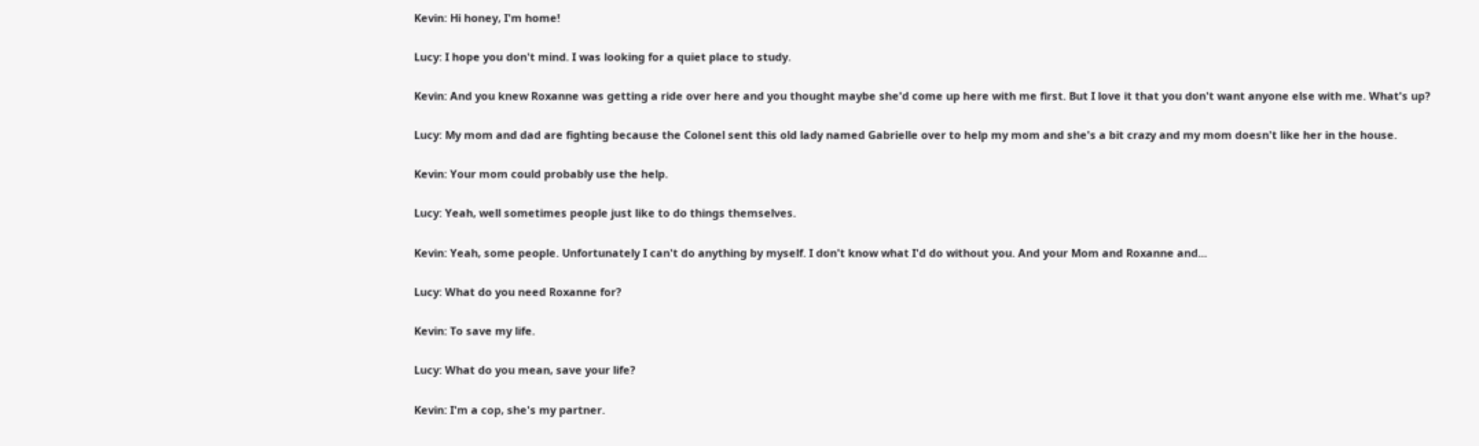Kevin: Hi honey, I'm home!

Lucy: I hope you don't mind. I was looking for a quiet place to study.

Kevin: And you knew Roxanne was getting a ride over here and you thought maybe she'd come up here with me first. But I love it that you don't want anyone else with me. What's up?

Lucy: My mom and dad are fighting because the Colonel sent this old lady named Gabrielle over to help my mom and she's a bit crazy and my mom doesn't like her in the house.

Kevin: Your mom could probably use the help.

Lucy: Yeah, well sometimes people just like to do things themselves.

Kevin: Yeah, some people. Unfortunately I can't do anything by myself. I don't know what I'd do without you. And your Mom and Roxanne and...

Lucy: What do you need Roxanne for?

Kevin: To save my life.

Lucy: What do you mean, save your life?

Kevin: I'm a cop, she's my partner.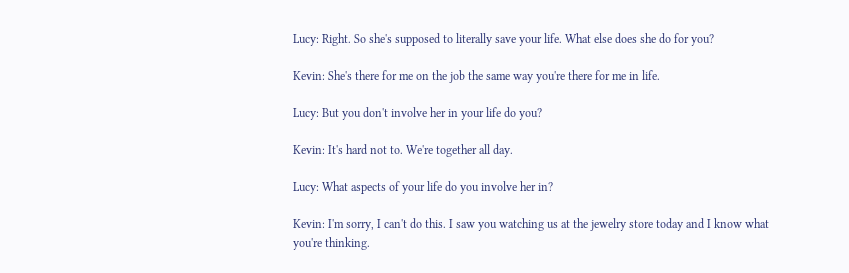Lucy: Right. So she's supposed to literally save your life. What else does she do for you?

Kevin: She's there for me on the job the same way you're there for me in life.

Lucy: But you don't involve her in your life do you?

Kevin: It's hard not to. We're together all day.

Lucy: What aspects of your life do you involve her in?

Kevin: I'm sorry, I can't do this. I saw you watching us at the jewelry store today and I know what you're thinking.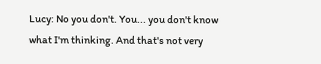Lucy: No you don't. You... you don't know what I'm thinking. And that's not very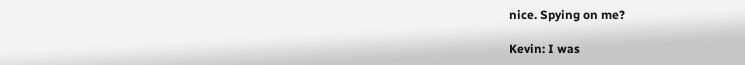nice. Spying on me?

Kevin: I was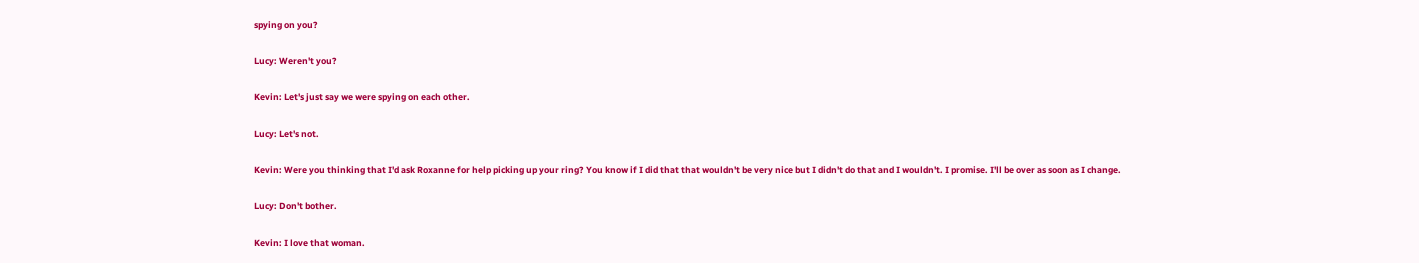spying on you?

Lucy: Weren't you?

Kevin: Let's just say we were spying on each other.

Lucy: Let's not.

Kevin: Were you thinking that I'd ask Roxanne for help picking up your ring? You know if I did that that wouldn't be very nice but I didn't do that and I wouldn't. I promise. I'll be over as soon as I change.

Lucy: Don't bother.

Kevin: I love that woman.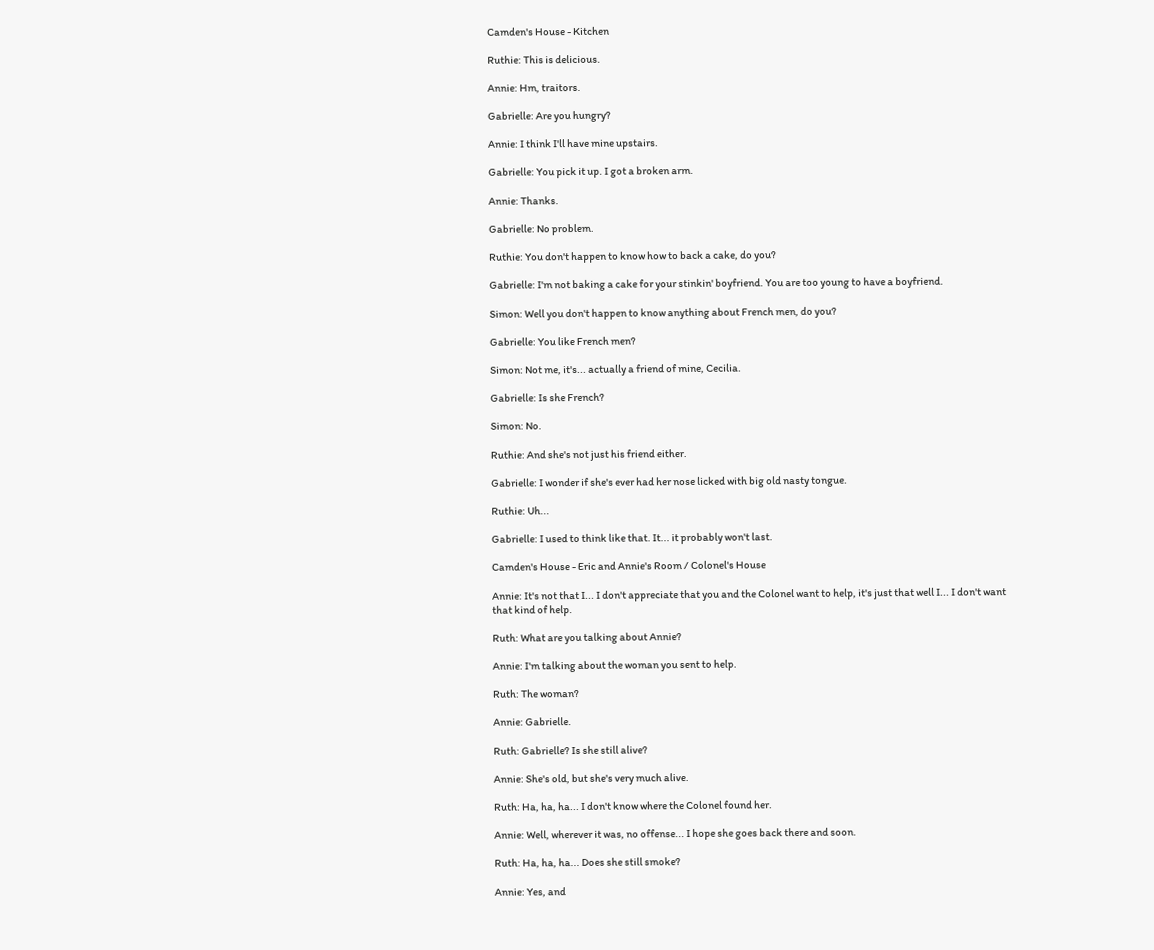Camden's House - Kitchen

Ruthie: This is delicious.

Annie: Hm, traitors.

Gabrielle: Are you hungry?

Annie: I think I'll have mine upstairs.

Gabrielle: You pick it up. I got a broken arm.

Annie: Thanks.

Gabrielle: No problem.

Ruthie: You don't happen to know how to back a cake, do you?

Gabrielle: I'm not baking a cake for your stinkin' boyfriend. You are too young to have a boyfriend.

Simon: Well you don't happen to know anything about French men, do you?

Gabrielle: You like French men?

Simon: Not me, it's... actually a friend of mine, Cecilia.

Gabrielle: Is she French?

Simon: No.

Ruthie: And she's not just his friend either.

Gabrielle: I wonder if she's ever had her nose licked with big old nasty tongue.

Ruthie: Uh...

Gabrielle: I used to think like that. It... it probably won't last.

Camden's House - Eric and Annie's Room / Colonel's House

Annie: It's not that I... I don't appreciate that you and the Colonel want to help, it's just that well I... I don't want that kind of help.

Ruth: What are you talking about Annie?

Annie: I'm talking about the woman you sent to help.

Ruth: The woman?

Annie: Gabrielle.

Ruth: Gabrielle? Is she still alive?

Annie: She's old, but she's very much alive.

Ruth: Ha, ha, ha... I don't know where the Colonel found her.

Annie: Well, wherever it was, no offense... I hope she goes back there and soon.

Ruth: Ha, ha, ha... Does she still smoke?

Annie: Yes, and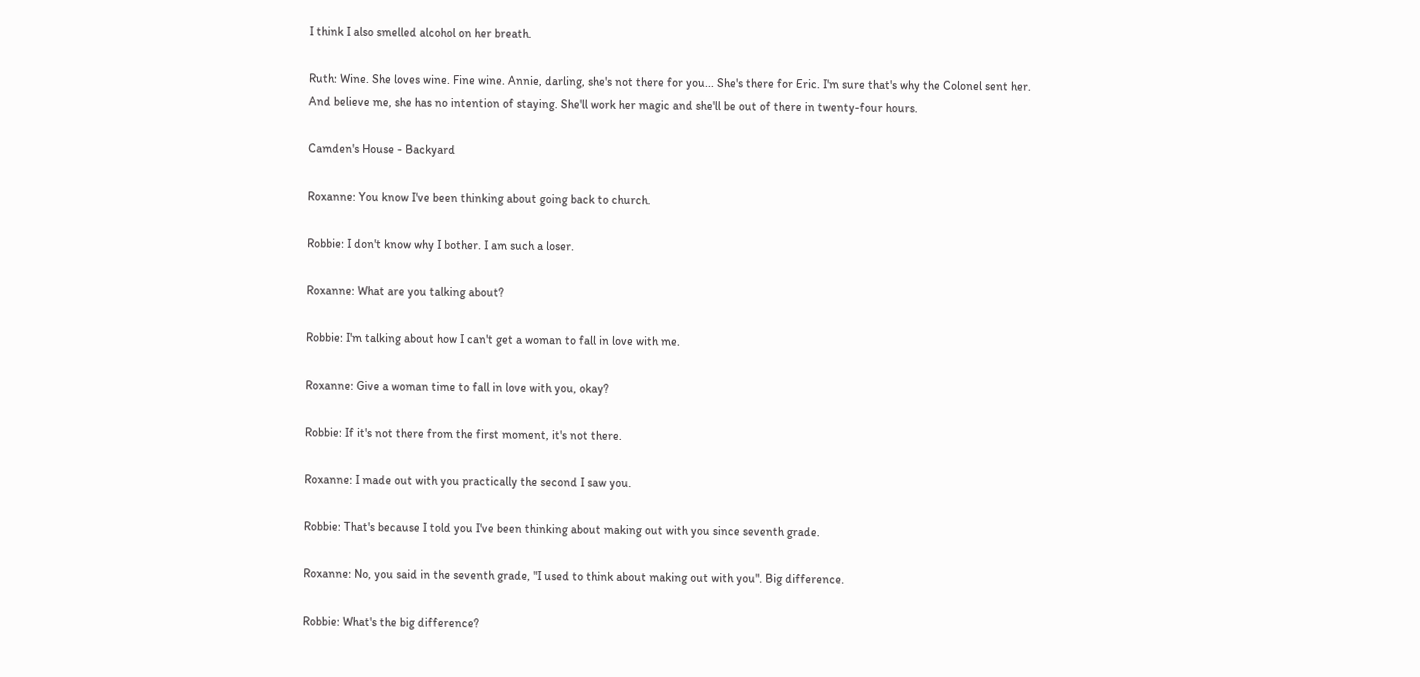I think I also smelled alcohol on her breath.

Ruth: Wine. She loves wine. Fine wine. Annie, darling, she's not there for you... She's there for Eric. I'm sure that's why the Colonel sent her. And believe me, she has no intention of staying. She'll work her magic and she'll be out of there in twenty-four hours.

Camden's House - Backyard

Roxanne: You know I've been thinking about going back to church.

Robbie: I don't know why I bother. I am such a loser.

Roxanne: What are you talking about?

Robbie: I'm talking about how I can't get a woman to fall in love with me.

Roxanne: Give a woman time to fall in love with you, okay?

Robbie: If it's not there from the first moment, it's not there.

Roxanne: I made out with you practically the second I saw you.

Robbie: That's because I told you I've been thinking about making out with you since seventh grade.

Roxanne: No, you said in the seventh grade, "I used to think about making out with you". Big difference.

Robbie: What's the big difference?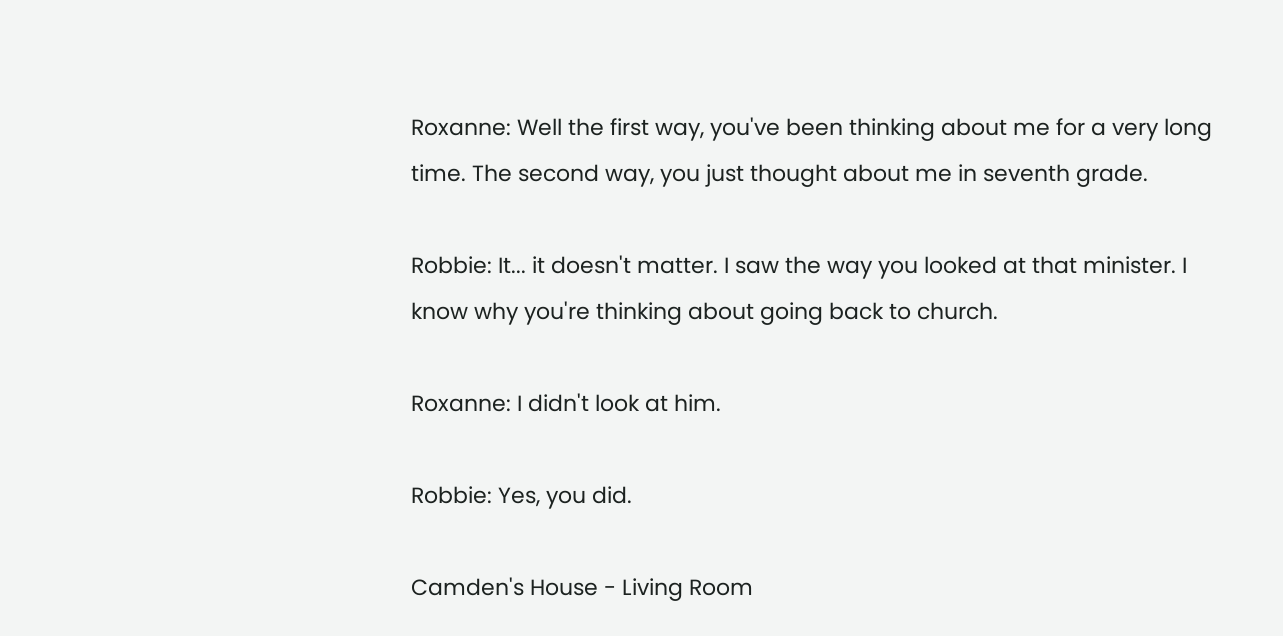Roxanne: Well the first way, you've been thinking about me for a very long time. The second way, you just thought about me in seventh grade.

Robbie: It... it doesn't matter. I saw the way you looked at that minister. I know why you're thinking about going back to church.

Roxanne: I didn't look at him.

Robbie: Yes, you did.

Camden's House - Living Room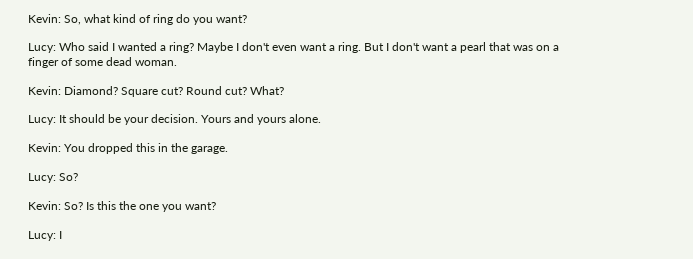Kevin: So, what kind of ring do you want?

Lucy: Who said I wanted a ring? Maybe I don't even want a ring. But I don't want a pearl that was on a finger of some dead woman.

Kevin: Diamond? Square cut? Round cut? What?

Lucy: It should be your decision. Yours and yours alone.

Kevin: You dropped this in the garage.

Lucy: So?

Kevin: So? Is this the one you want?

Lucy: I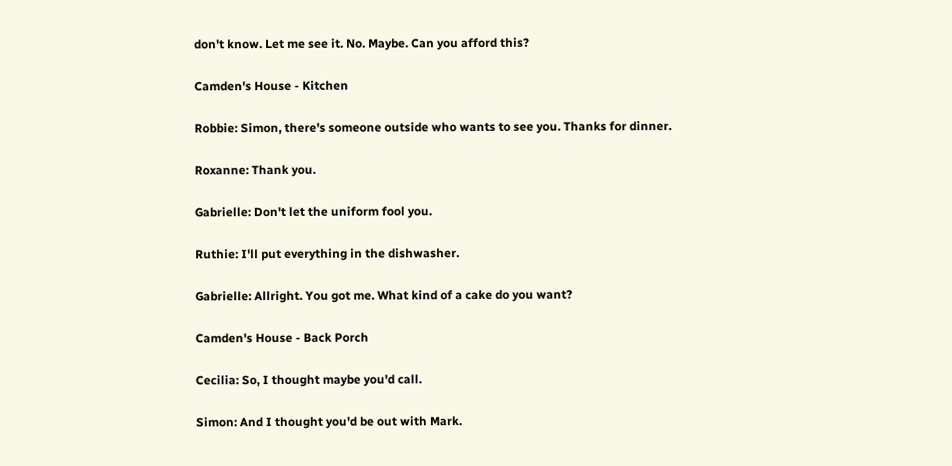don't know. Let me see it. No. Maybe. Can you afford this?

Camden's House - Kitchen

Robbie: Simon, there's someone outside who wants to see you. Thanks for dinner.

Roxanne: Thank you.

Gabrielle: Don't let the uniform fool you.

Ruthie: I'll put everything in the dishwasher.

Gabrielle: Allright. You got me. What kind of a cake do you want?

Camden's House - Back Porch

Cecilia: So, I thought maybe you'd call.

Simon: And I thought you'd be out with Mark.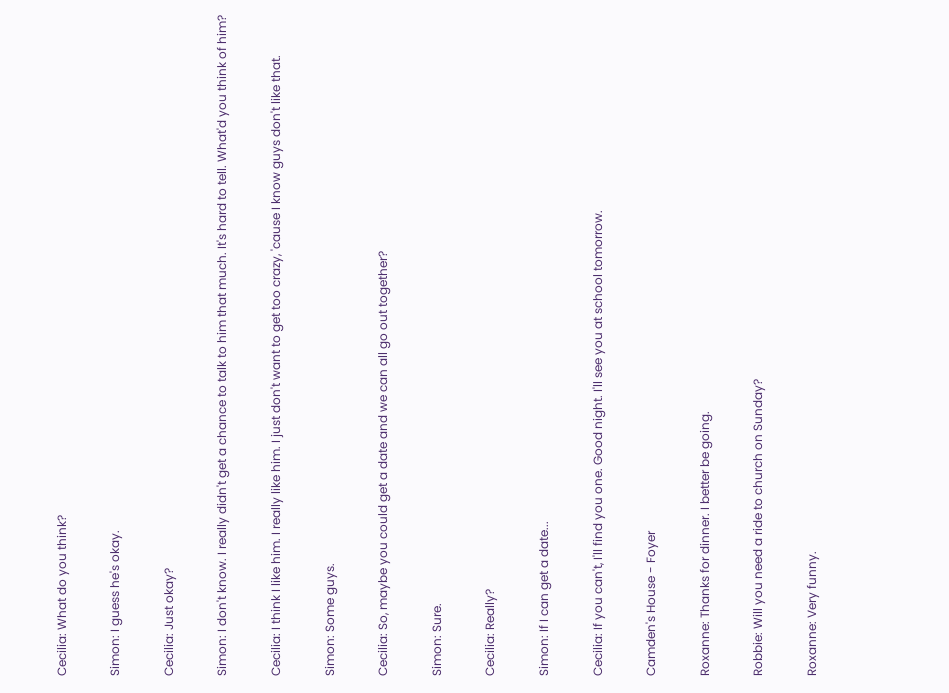Cecilia: What do you think?

Simon: I guess he's okay.

Cecilia: Just okay?

Simon: I don't know. I really didn't get a chance to talk to him that much. It's hard to tell. What'd you think of him?

Cecilia: I think I like him. I really like him. I just don't want to get too crazy, 'cause I know guys don't like that.

Simon: Some guys.

Cecilia: So, maybe you could get a date and we can all go out together?

Simon: Sure.

Cecilia: Really?

Simon: If I can get a date...

Cecilia: If you can't, I'll find you one. Good night. I'll see you at school tomorrow.

Camden's House - Foyer

Roxanne: Thanks for dinner. I better be going.

Robbie: Will you need a ride to church on Sunday?

Roxanne: Very funny.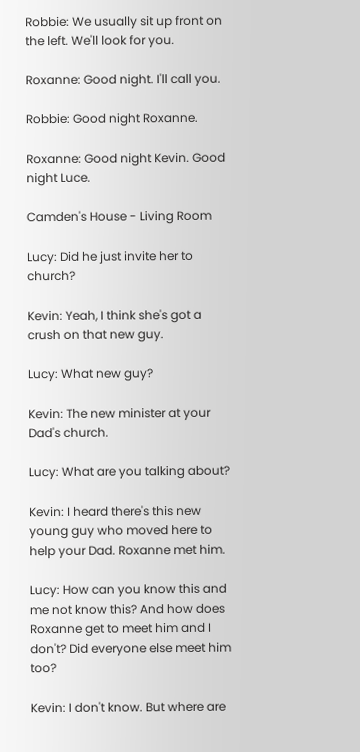Robbie: We usually sit up front on the left. We'll look for you.

Roxanne: Good night. I'll call you.

Robbie: Good night Roxanne.

Roxanne: Good night Kevin. Good night Luce.

Camden's House - Living Room

Lucy: Did he just invite her to church?

Kevin: Yeah, I think she's got a crush on that new guy.

Lucy: What new guy?

Kevin: The new minister at your Dad's church.

Lucy: What are you talking about?

Kevin: I heard there's this new young guy who moved here to help your Dad. Roxanne met him.

Lucy: How can you know this and me not know this? And how does Roxanne get to meet him and I don't? Did everyone else meet him too?

Kevin: I don't know. But where are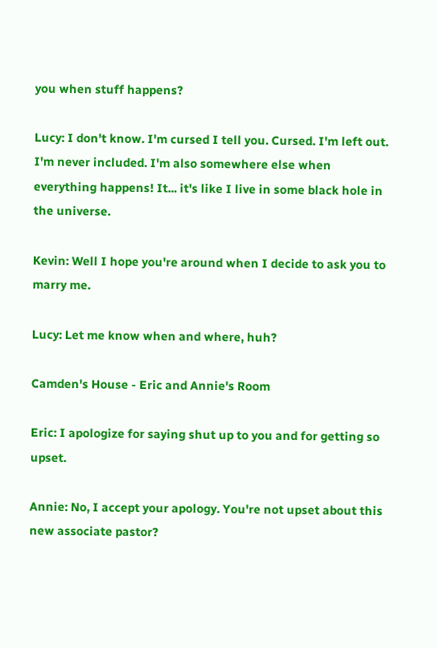you when stuff happens?

Lucy: I don't know. I'm cursed I tell you. Cursed. I'm left out. I'm never included. I'm also somewhere else when everything happens! It... it's like I live in some black hole in the universe.

Kevin: Well I hope you're around when I decide to ask you to marry me.

Lucy: Let me know when and where, huh?

Camden's House - Eric and Annie's Room

Eric: I apologize for saying shut up to you and for getting so upset.

Annie: No, I accept your apology. You're not upset about this new associate pastor?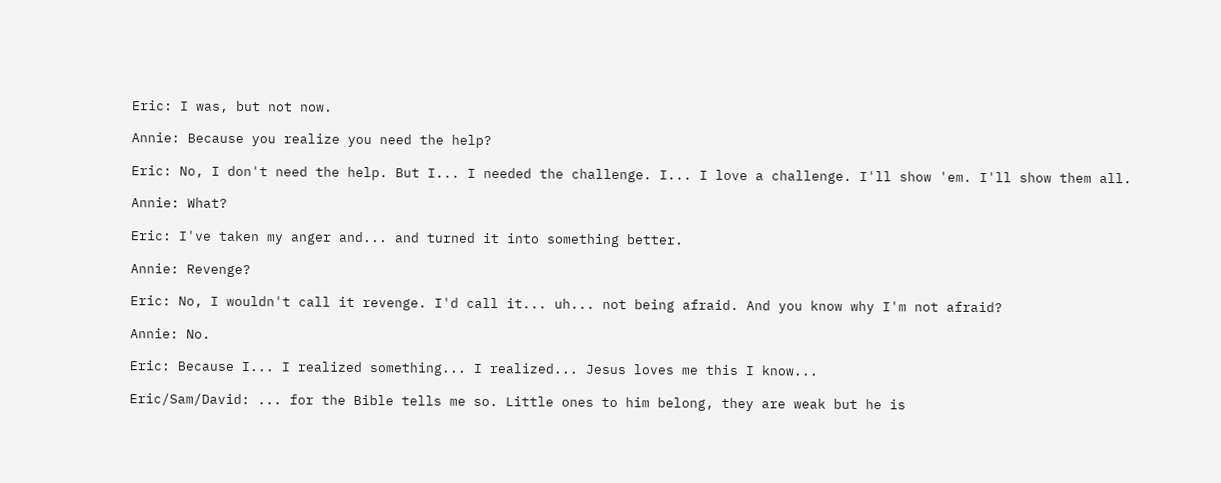Eric: I was, but not now.

Annie: Because you realize you need the help?

Eric: No, I don't need the help. But I... I needed the challenge. I... I love a challenge. I'll show 'em. I'll show them all.

Annie: What?

Eric: I've taken my anger and... and turned it into something better.

Annie: Revenge?

Eric: No, I wouldn't call it revenge. I'd call it... uh... not being afraid. And you know why I'm not afraid?

Annie: No.

Eric: Because I... I realized something... I realized... Jesus loves me this I know...

Eric/Sam/David: ... for the Bible tells me so. Little ones to him belong, they are weak but he is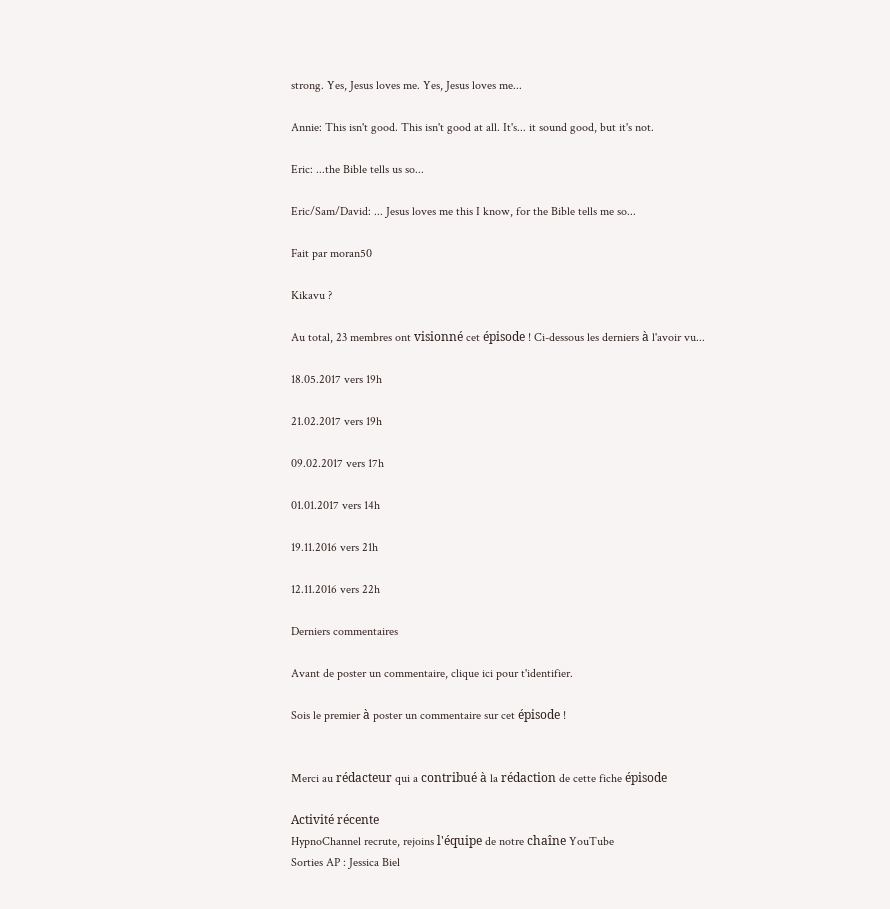strong. Yes, Jesus loves me. Yes, Jesus loves me...

Annie: This isn't good. This isn't good at all. It's... it sound good, but it's not.

Eric: ...the Bible tells us so...

Eric/Sam/David: ... Jesus loves me this I know, for the Bible tells me so...

Fait par moran50

Kikavu ?

Au total, 23 membres ont visionné cet épisode ! Ci-dessous les derniers à l'avoir vu...

18.05.2017 vers 19h

21.02.2017 vers 19h

09.02.2017 vers 17h

01.01.2017 vers 14h

19.11.2016 vers 21h

12.11.2016 vers 22h

Derniers commentaires

Avant de poster un commentaire, clique ici pour t'identifier.

Sois le premier à poster un commentaire sur cet épisode !


Merci au rédacteur qui a contribué à la rédaction de cette fiche épisode

Activité récente
HypnoChannel recrute, rejoins l'équipe de notre chaîne YouTube
Sorties AP : Jessica Biel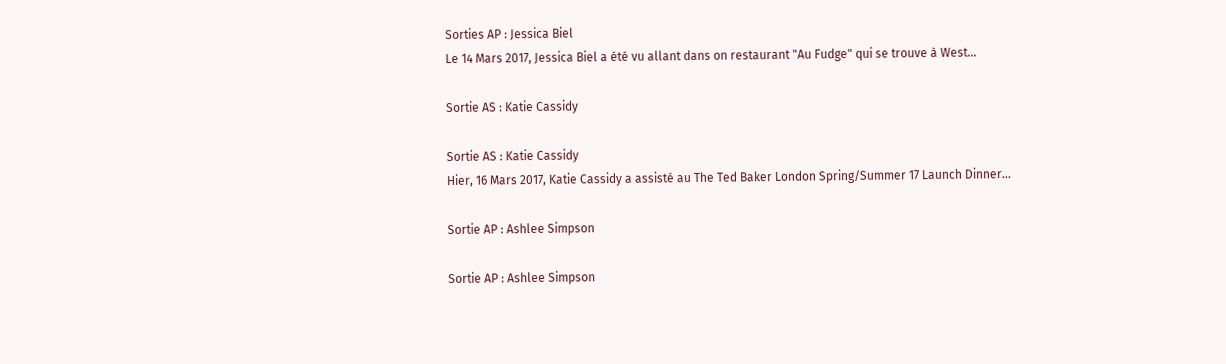Sorties AP : Jessica Biel
Le 14 Mars 2017, Jessica Biel a été vu allant dans on restaurant "Au Fudge" qui se trouve à West...

Sortie AS : Katie Cassidy

Sortie AS : Katie Cassidy
Hier, 16 Mars 2017, Katie Cassidy a assisté au The Ted Baker London Spring/Summer 17 Launch Dinner...

Sortie AP : Ashlee Simpson

Sortie AP : Ashlee Simpson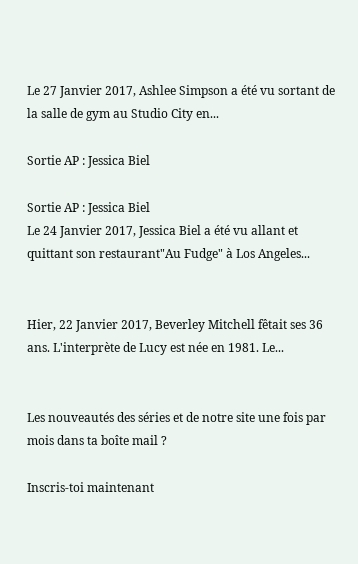Le 27 Janvier 2017, Ashlee Simpson a été vu sortant de la salle de gym au Studio City en...

Sortie AP : Jessica Biel

Sortie AP : Jessica Biel
Le 24 Janvier 2017, Jessica Biel a été vu allant et quittant son restaurant"Au Fudge" à Los Angeles...


Hier, 22 Janvier 2017, Beverley Mitchell fêtait ses 36 ans. L'interprète de Lucy est née en 1981. Le...


Les nouveautés des séries et de notre site une fois par mois dans ta boîte mail ?

Inscris-toi maintenant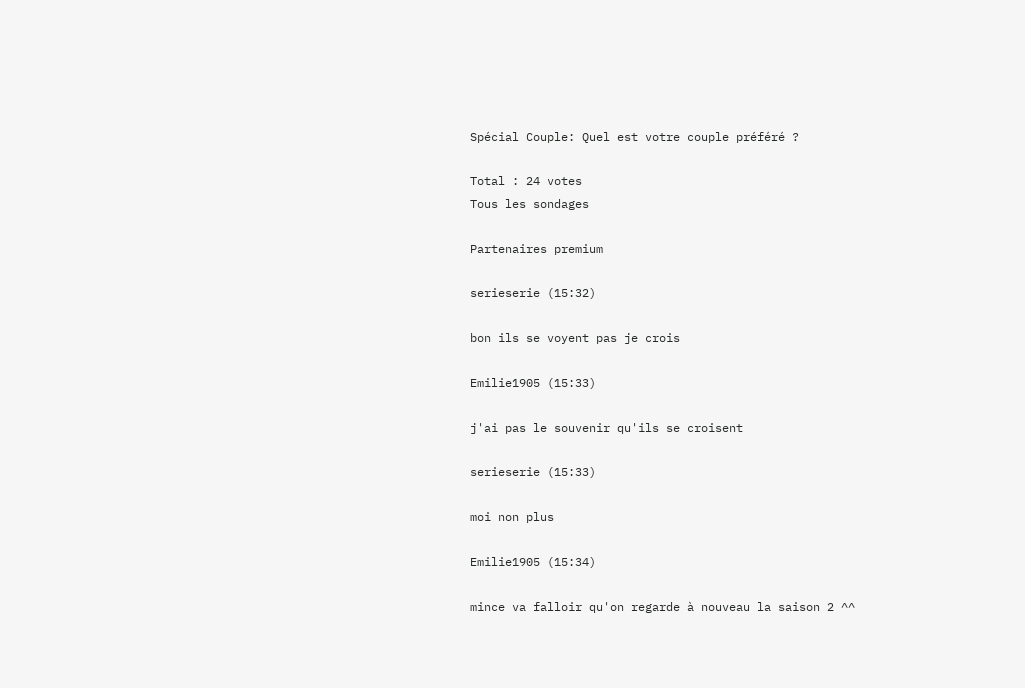Spécial Couple: Quel est votre couple préféré ?

Total : 24 votes
Tous les sondages

Partenaires premium

serieserie (15:32)

bon ils se voyent pas je crois

Emilie1905 (15:33)

j'ai pas le souvenir qu'ils se croisent

serieserie (15:33)

moi non plus

Emilie1905 (15:34)

mince va falloir qu'on regarde à nouveau la saison 2 ^^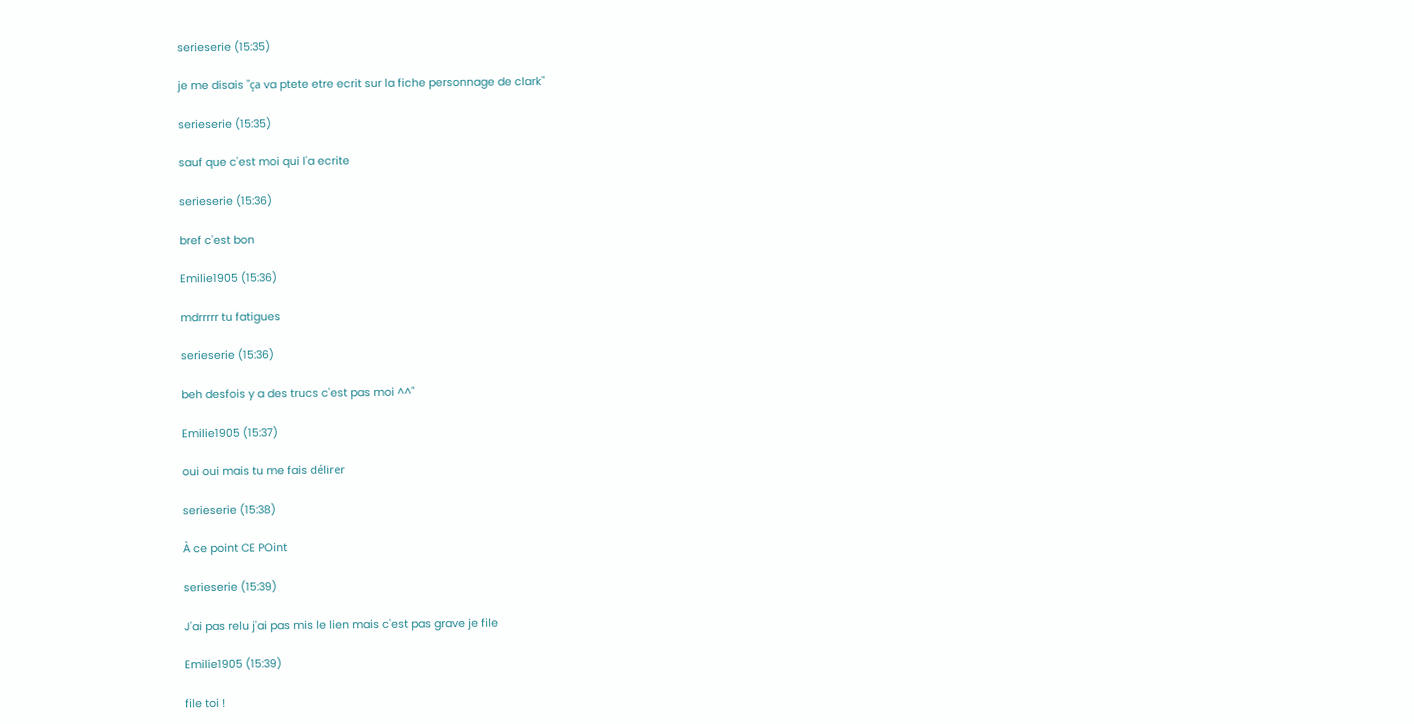serieserie (15:35)

je me disais "ça va ptete etre ecrit sur la fiche personnage de clark"

serieserie (15:35)

sauf que c'est moi qui l'a ecrite

serieserie (15:36)

bref c'est bon

Emilie1905 (15:36)

mdrrrrr tu fatigues

serieserie (15:36)

beh desfois y a des trucs c'est pas moi ^^"

Emilie1905 (15:37)

oui oui mais tu me fais délirer

serieserie (15:38)

À ce point CE POint

serieserie (15:39)

J'ai pas relu j'ai pas mis le lien mais c'est pas grave je file

Emilie1905 (15:39)

file toi !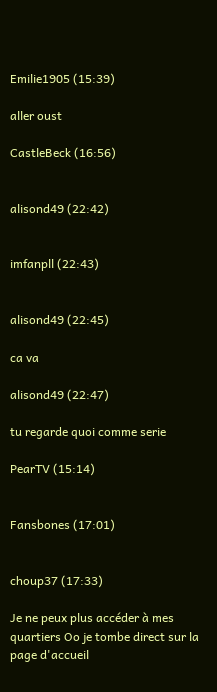Emilie1905 (15:39)

aller oust

CastleBeck (16:56)


alisond49 (22:42)


imfanpll (22:43)


alisond49 (22:45)

ca va

alisond49 (22:47)

tu regarde quoi comme serie

PearTV (15:14)


Fansbones (17:01)


choup37 (17:33)

Je ne peux plus accéder à mes quartiers Oo je tombe direct sur la page d'accueil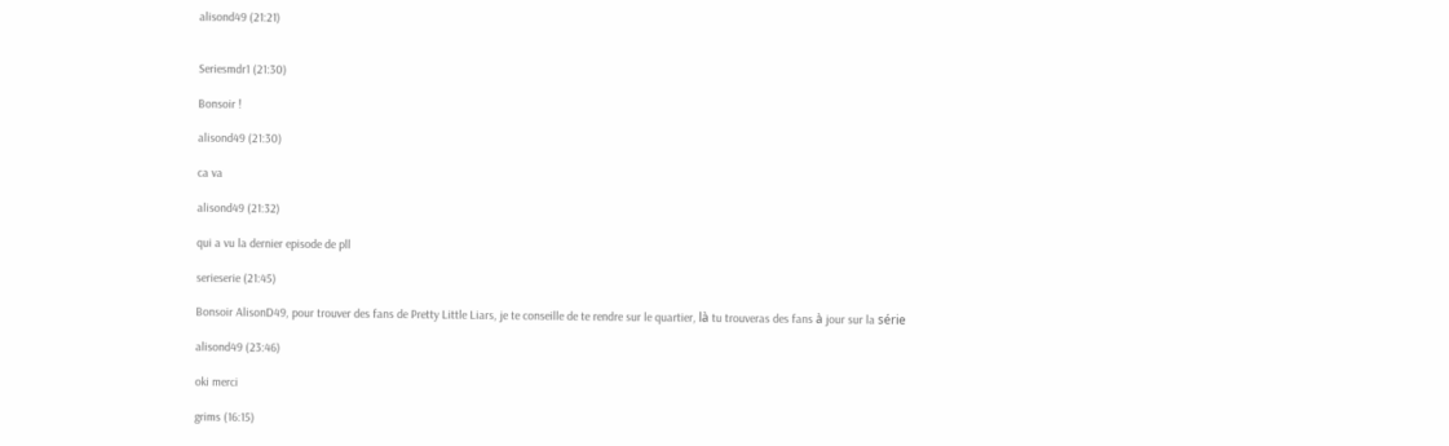alisond49 (21:21)


Seriesmdr1 (21:30)

Bonsoir !

alisond49 (21:30)

ca va

alisond49 (21:32)

qui a vu la dernier episode de pll

serieserie (21:45)

Bonsoir AlisonD49, pour trouver des fans de Pretty Little Liars, je te conseille de te rendre sur le quartier, là tu trouveras des fans à jour sur la série

alisond49 (23:46)

oki merci

grims (16:15)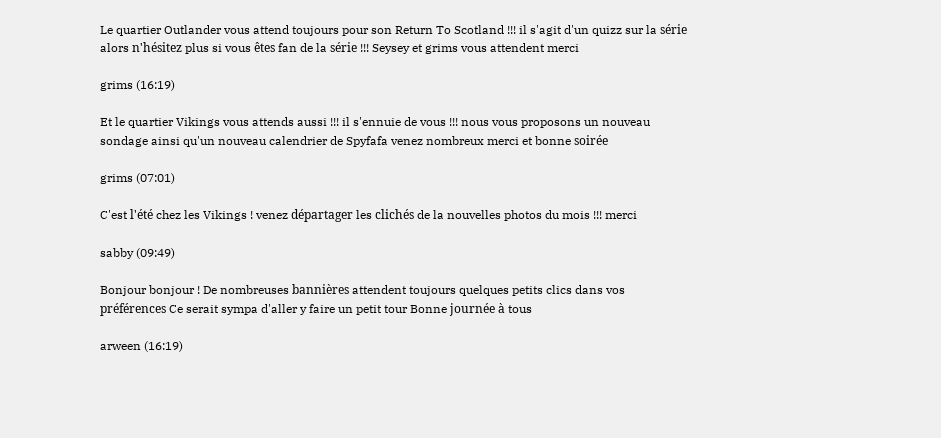Le quartier Outlander vous attend toujours pour son Return To Scotland !!! il s'agit d'un quizz sur la série alors n'hésitez plus si vous êtes fan de la série !!! Seysey et grims vous attendent merci

grims (16:19)

Et le quartier Vikings vous attends aussi !!! il s'ennuie de vous !!! nous vous proposons un nouveau sondage ainsi qu'un nouveau calendrier de Spyfafa venez nombreux merci et bonne soirée

grims (07:01)

C'est l'été chez les Vikings ! venez départager les clichés de la nouvelles photos du mois !!! merci

sabby (09:49)

Bonjour bonjour ! De nombreuses bannières attendent toujours quelques petits clics dans vos préférences Ce serait sympa d'aller y faire un petit tour Bonne journée à tous

arween (16:19)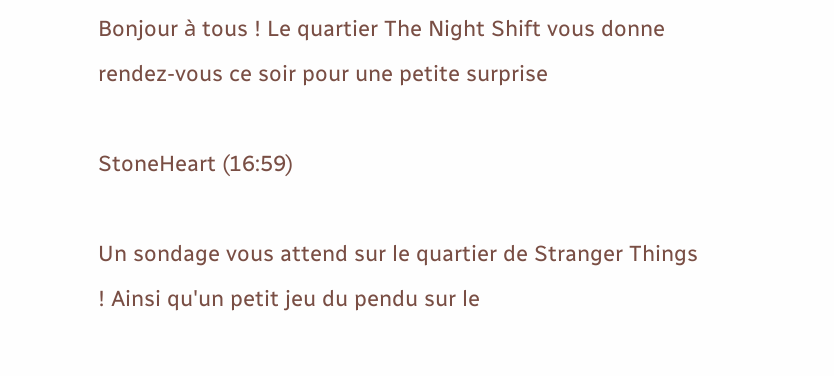Bonjour à tous ! Le quartier The Night Shift vous donne rendez-vous ce soir pour une petite surprise

StoneHeart (16:59)

Un sondage vous attend sur le quartier de Stranger Things ! Ainsi qu'un petit jeu du pendu sur le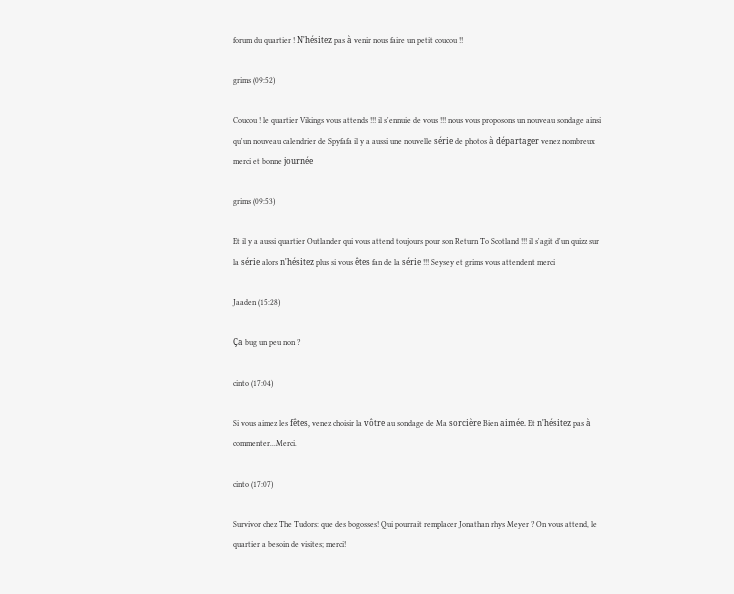forum du quartier ! N'hésitez pas à venir nous faire un petit coucou !!

grims (09:52)

Coucou ! le quartier Vikings vous attends !!! il s'ennuie de vous !!! nous vous proposons un nouveau sondage ainsi qu'un nouveau calendrier de Spyfafa il y a aussi une nouvelle série de photos à départager venez nombreux merci et bonne journée

grims (09:53)

Et il y a aussi quartier Outlander qui vous attend toujours pour son Return To Scotland !!! il s'agit d'un quizz sur la série alors n'hésitez plus si vous êtes fan de la série !!! Seysey et grims vous attendent merci

Jaaden (15:28)

Ça bug un peu non ?

cinto (17:04)

Si vous aimez les fêtes, venez choisir la vôtre au sondage de Ma sorcière Bien aimée. Et n'hésitez pas à commenter...Merci.

cinto (17:07)

Survivor chez The Tudors: que des bogosses! Qui pourrait remplacer Jonathan rhys Meyer ? On vous attend, le quartier a besoin de visites; merci!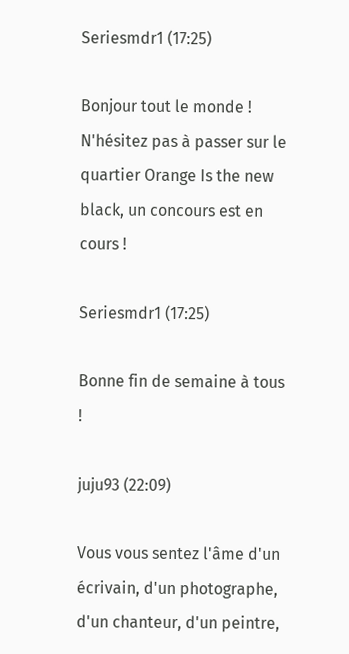Seriesmdr1 (17:25)

Bonjour tout le monde ! N'hésitez pas à passer sur le quartier Orange Is the new black, un concours est en cours !

Seriesmdr1 (17:25)

Bonne fin de semaine à tous !

juju93 (22:09)

Vous vous sentez l'âme d'un écrivain, d'un photographe, d'un chanteur, d'un peintre,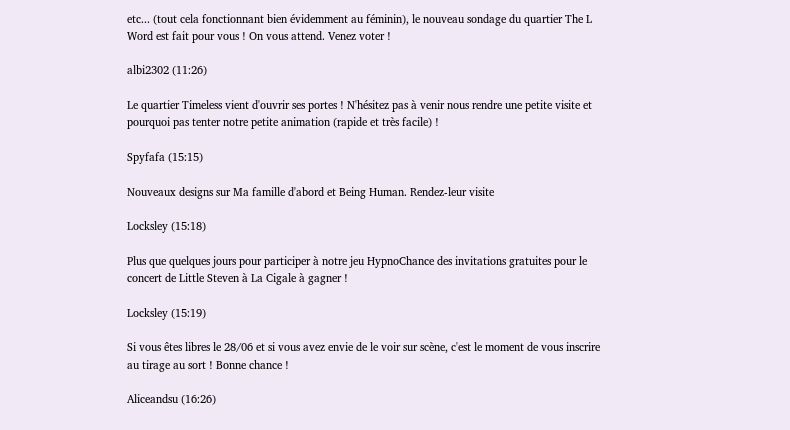etc... (tout cela fonctionnant bien évidemment au féminin), le nouveau sondage du quartier The L Word est fait pour vous ! On vous attend. Venez voter !

albi2302 (11:26)

Le quartier Timeless vient d'ouvrir ses portes ! N'hésitez pas à venir nous rendre une petite visite et pourquoi pas tenter notre petite animation (rapide et très facile) !

Spyfafa (15:15)

Nouveaux designs sur Ma famille d'abord et Being Human. Rendez-leur visite

Locksley (15:18)

Plus que quelques jours pour participer à notre jeu HypnoChance des invitations gratuites pour le concert de Little Steven à La Cigale à gagner !

Locksley (15:19)

Si vous êtes libres le 28/06 et si vous avez envie de le voir sur scène, c'est le moment de vous inscrire au tirage au sort ! Bonne chance !

Aliceandsu (16:26)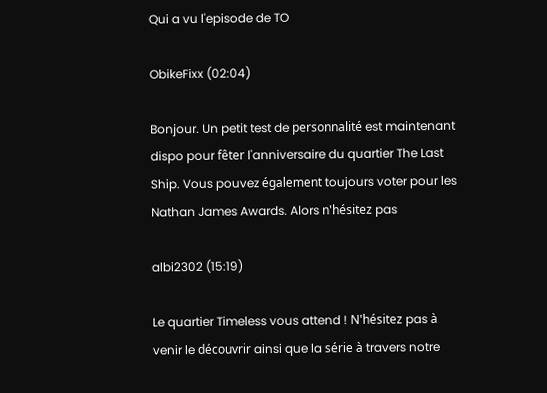Qui a vu l'episode de TO

ObikeFixx (02:04)

Bonjour. Un petit test de personnalité est maintenant dispo pour fêter l'anniversaire du quartier The Last Ship. Vous pouvez également toujours voter pour les Nathan James Awards. Alors n'hésitez pas

albi2302 (15:19)

Le quartier Timeless vous attend ! N'hésitez pas à venir le découvrir ainsi que la série à travers notre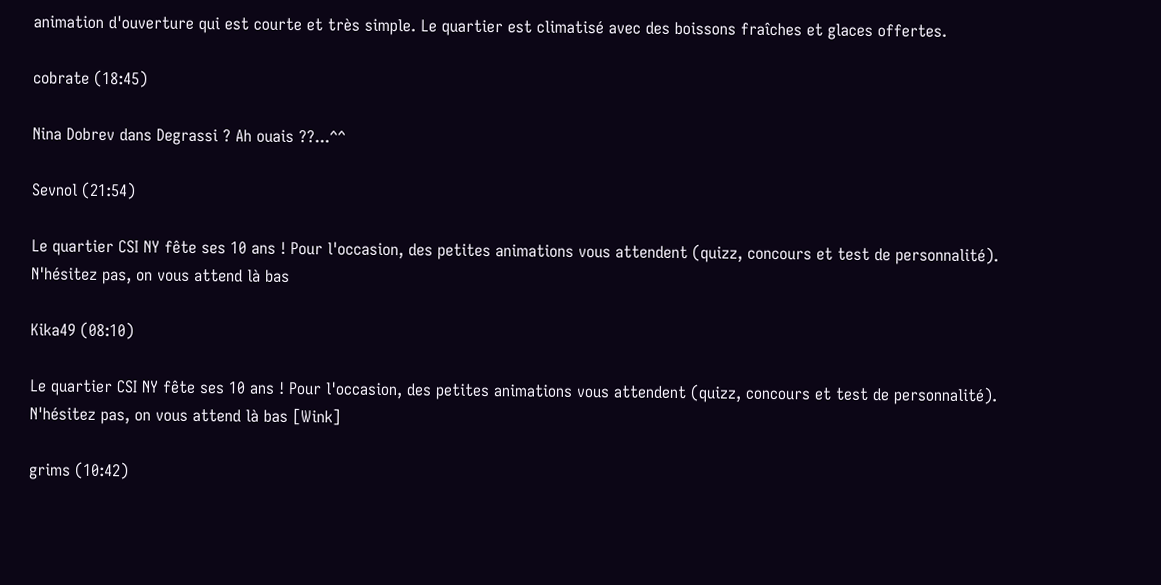animation d'ouverture qui est courte et très simple. Le quartier est climatisé avec des boissons fraîches et glaces offertes.

cobrate (18:45)

Nina Dobrev dans Degrassi ? Ah ouais ??...^^

Sevnol (21:54)

Le quartier CSI NY fête ses 10 ans ! Pour l'occasion, des petites animations vous attendent (quizz, concours et test de personnalité). N'hésitez pas, on vous attend là bas

Kika49 (08:10)

Le quartier CSI NY fête ses 10 ans ! Pour l'occasion, des petites animations vous attendent (quizz, concours et test de personnalité). N'hésitez pas, on vous attend là bas [Wink]

grims (10:42)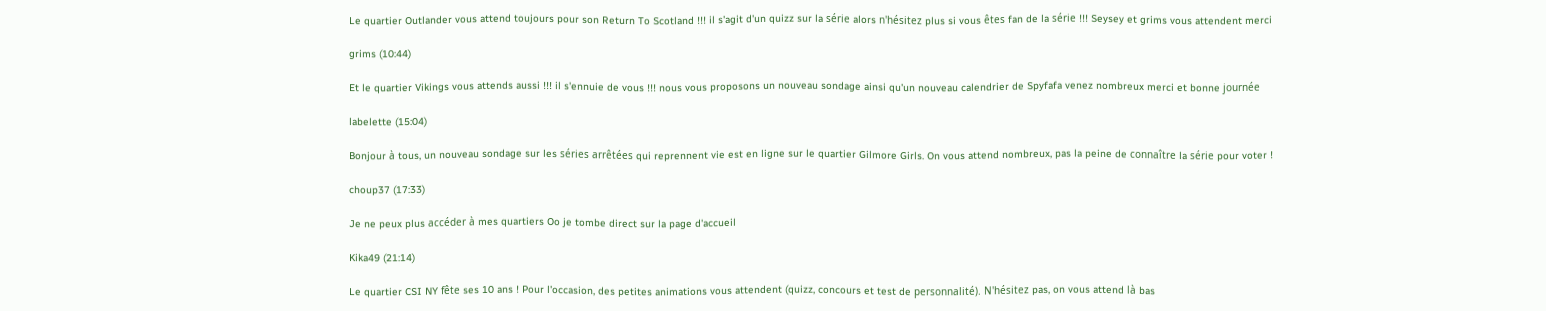Le quartier Outlander vous attend toujours pour son Return To Scotland !!! il s'agit d'un quizz sur la série alors n'hésitez plus si vous êtes fan de la série !!! Seysey et grims vous attendent merci

grims (10:44)

Et le quartier Vikings vous attends aussi !!! il s'ennuie de vous !!! nous vous proposons un nouveau sondage ainsi qu'un nouveau calendrier de Spyfafa venez nombreux merci et bonne journée

labelette (15:04)

Bonjour à tous, un nouveau sondage sur les séries arrêtées qui reprennent vie est en ligne sur le quartier Gilmore Girls. On vous attend nombreux, pas la peine de connaître la série pour voter !

choup37 (17:33)

Je ne peux plus accéder à mes quartiers Oo je tombe direct sur la page d'accueil

Kika49 (21:14)

Le quartier CSI NY fête ses 10 ans ! Pour l'occasion, des petites animations vous attendent (quizz, concours et test de personnalité). N'hésitez pas, on vous attend là bas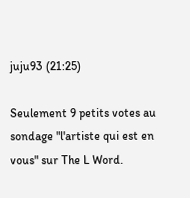juju93 (21:25)

Seulement 9 petits votes au sondage "l'artiste qui est en vous" sur The L Word.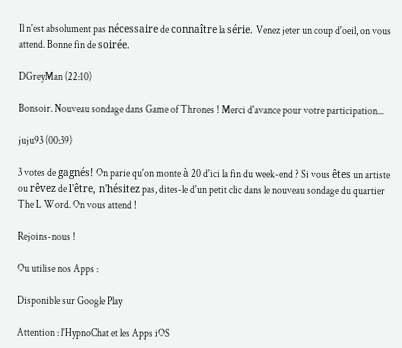Il n'est absolument pas nécessaire de connaître la série. Venez jeter un coup d'oeil, on vous attend. Bonne fin de soirée.

DGreyMan (22:10)

Bonsoir. Nouveau sondage dans Game of Thrones ! Merci d'avance pour votre participation...

juju93 (00:39)

3 votes de gagnés! On parie qu'on monte à 20 d'ici la fin du week-end ? Si vous êtes un artiste ou rêvez de l'être, n'hésitez pas, dites-le d'un petit clic dans le nouveau sondage du quartier The L Word. On vous attend !

Rejoins-nous !

Ou utilise nos Apps :

Disponible sur Google Play

Attention : l'HypnoChat et les Apps iOS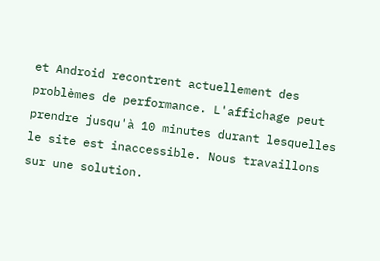et Android recontrent actuellement des problèmes de performance. L'affichage peut prendre jusqu'à 10 minutes durant lesquelles le site est inaccessible. Nous travaillons sur une solution.